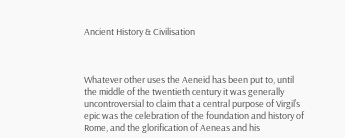Ancient History & Civilisation



Whatever other uses the Aeneid has been put to, until the middle of the twentieth century it was generally uncontroversial to claim that a central purpose of Virgil’s epic was the celebration of the foundation and history of Rome, and the glorification of Aeneas and his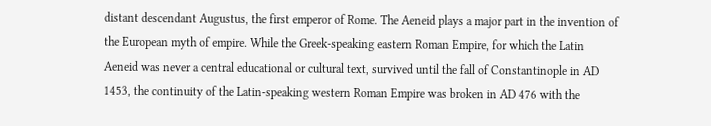distant descendant Augustus, the first emperor of Rome. The Aeneid plays a major part in the invention of the European myth of empire. While the Greek-speaking eastern Roman Empire, for which the Latin Aeneid was never a central educational or cultural text, survived until the fall of Constantinople in AD 1453, the continuity of the Latin-speaking western Roman Empire was broken in AD 476 with the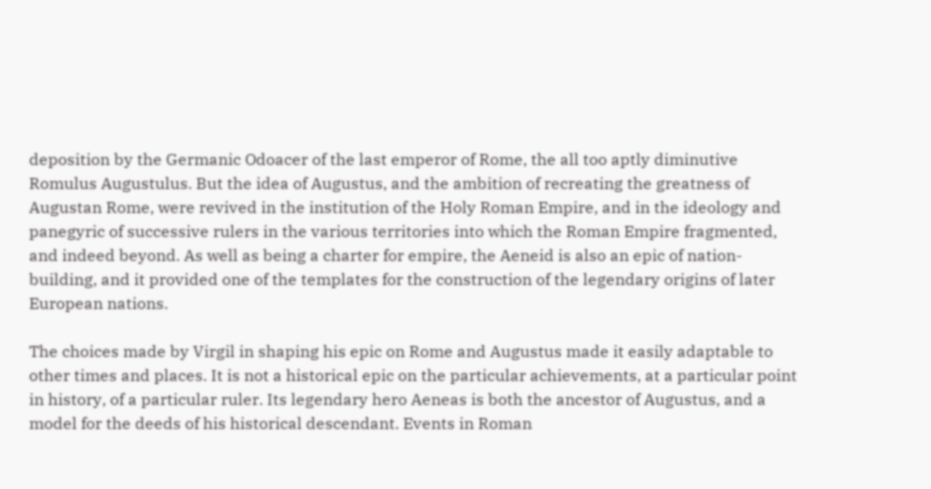deposition by the Germanic Odoacer of the last emperor of Rome, the all too aptly diminutive Romulus Augustulus. But the idea of Augustus, and the ambition of recreating the greatness of Augustan Rome, were revived in the institution of the Holy Roman Empire, and in the ideology and panegyric of successive rulers in the various territories into which the Roman Empire fragmented, and indeed beyond. As well as being a charter for empire, the Aeneid is also an epic of nation-building, and it provided one of the templates for the construction of the legendary origins of later European nations.

The choices made by Virgil in shaping his epic on Rome and Augustus made it easily adaptable to other times and places. It is not a historical epic on the particular achievements, at a particular point in history, of a particular ruler. Its legendary hero Aeneas is both the ancestor of Augustus, and a model for the deeds of his historical descendant. Events in Roman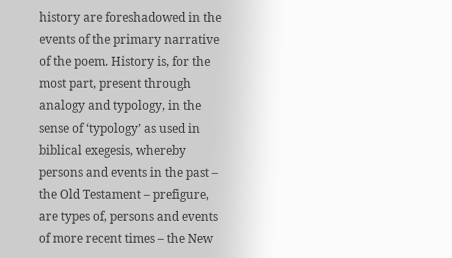history are foreshadowed in the events of the primary narrative of the poem. History is, for the most part, present through analogy and typology, in the sense of ‘typology’ as used in biblical exegesis, whereby persons and events in the past – the Old Testament – prefigure, are types of, persons and events of more recent times – the New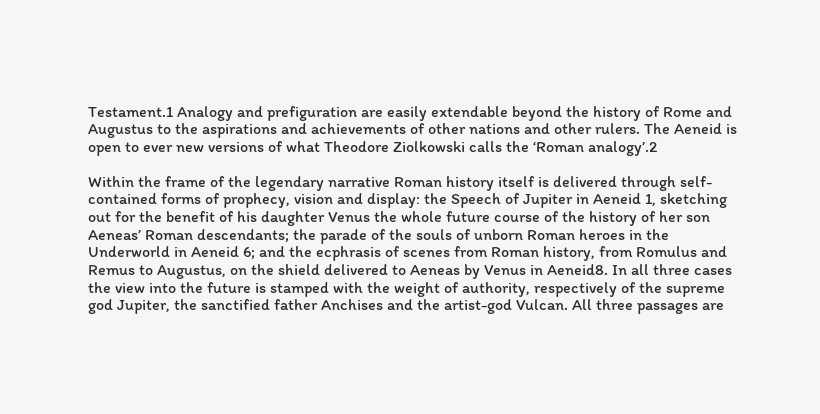Testament.1 Analogy and prefiguration are easily extendable beyond the history of Rome and Augustus to the aspirations and achievements of other nations and other rulers. The Aeneid is open to ever new versions of what Theodore Ziolkowski calls the ‘Roman analogy’.2

Within the frame of the legendary narrative Roman history itself is delivered through self-contained forms of prophecy, vision and display: the Speech of Jupiter in Aeneid 1, sketching out for the benefit of his daughter Venus the whole future course of the history of her son Aeneas’ Roman descendants; the parade of the souls of unborn Roman heroes in the Underworld in Aeneid 6; and the ecphrasis of scenes from Roman history, from Romulus and Remus to Augustus, on the shield delivered to Aeneas by Venus in Aeneid8. In all three cases the view into the future is stamped with the weight of authority, respectively of the supreme god Jupiter, the sanctified father Anchises and the artist-god Vulcan. All three passages are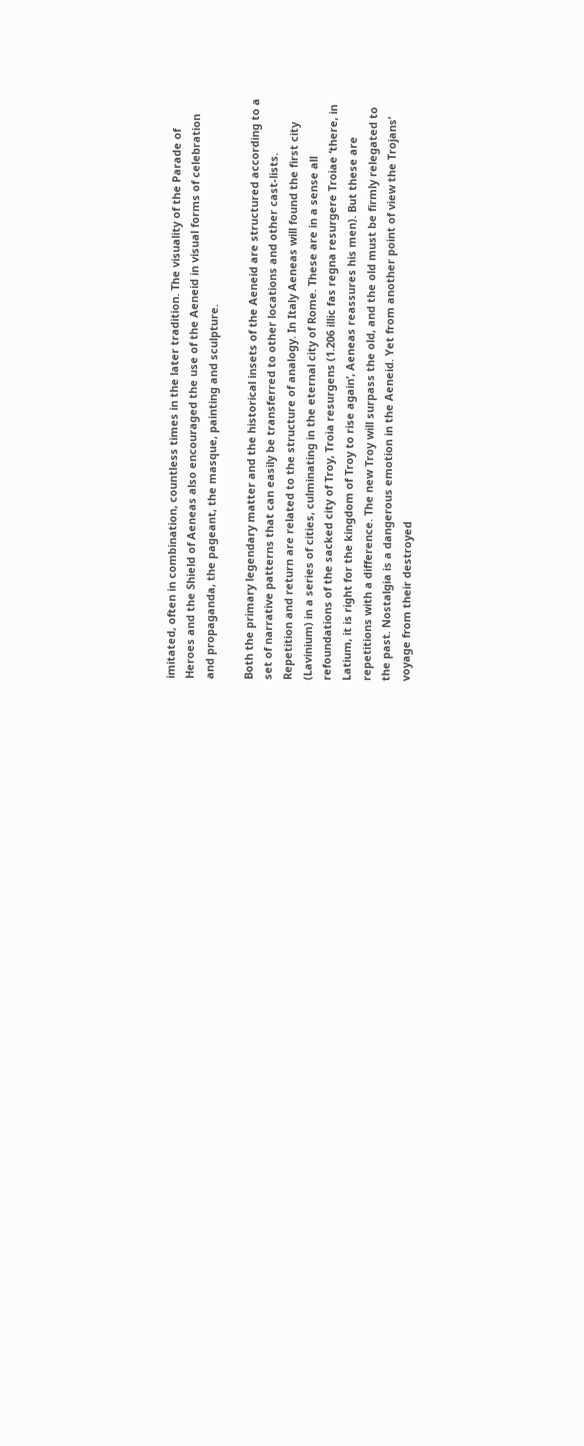imitated, often in combination, countless times in the later tradition. The visuality of the Parade of Heroes and the Shield of Aeneas also encouraged the use of the Aeneid in visual forms of celebration and propaganda, the pageant, the masque, painting and sculpture.

Both the primary legendary matter and the historical insets of the Aeneid are structured according to a set of narrative patterns that can easily be transferred to other locations and other cast-lists. Repetition and return are related to the structure of analogy. In Italy Aeneas will found the first city (Lavinium) in a series of cities, culminating in the eternal city of Rome. These are in a sense all refoundations of the sacked city of Troy, Troia resurgens (1.206 illic fas regna resurgere Troiae ‘there, in Latium, it is right for the kingdom of Troy to rise again’, Aeneas reassures his men). But these are repetitions with a difference. The new Troy will surpass the old, and the old must be firmly relegated to the past. Nostalgia is a dangerous emotion in the Aeneid. Yet from another point of view the Trojans’ voyage from their destroyed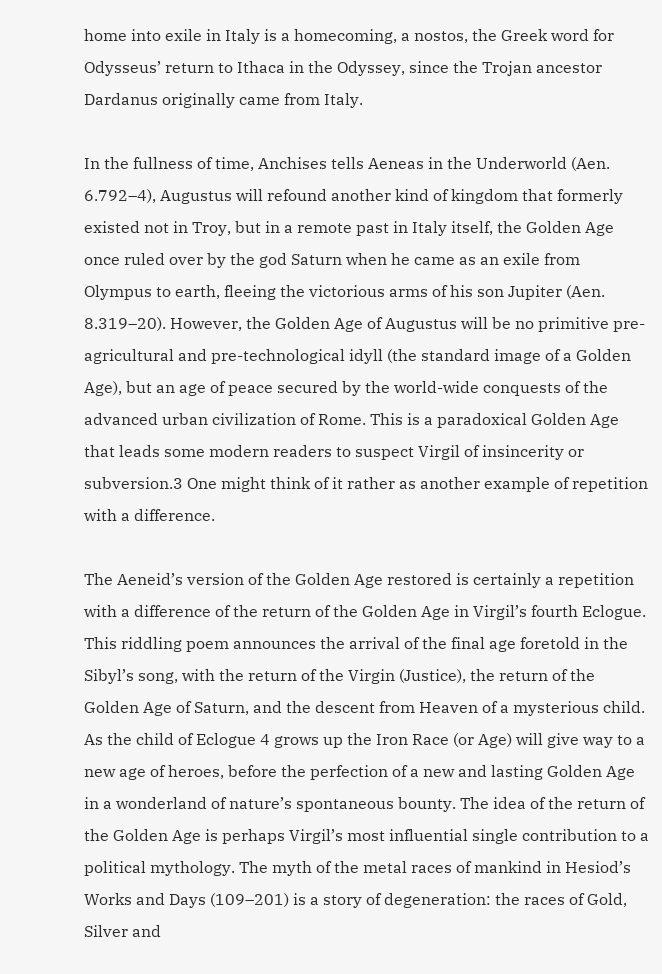home into exile in Italy is a homecoming, a nostos, the Greek word for Odysseus’ return to Ithaca in the Odyssey, since the Trojan ancestor Dardanus originally came from Italy.

In the fullness of time, Anchises tells Aeneas in the Underworld (Aen. 6.792–4), Augustus will refound another kind of kingdom that formerly existed not in Troy, but in a remote past in Italy itself, the Golden Age once ruled over by the god Saturn when he came as an exile from Olympus to earth, fleeing the victorious arms of his son Jupiter (Aen. 8.319–20). However, the Golden Age of Augustus will be no primitive pre-agricultural and pre-technological idyll (the standard image of a Golden Age), but an age of peace secured by the world-wide conquests of the advanced urban civilization of Rome. This is a paradoxical Golden Age that leads some modern readers to suspect Virgil of insincerity or subversion.3 One might think of it rather as another example of repetition with a difference.

The Aeneid’s version of the Golden Age restored is certainly a repetition with a difference of the return of the Golden Age in Virgil’s fourth Eclogue. This riddling poem announces the arrival of the final age foretold in the Sibyl’s song, with the return of the Virgin (Justice), the return of the Golden Age of Saturn, and the descent from Heaven of a mysterious child. As the child of Eclogue 4 grows up the Iron Race (or Age) will give way to a new age of heroes, before the perfection of a new and lasting Golden Age in a wonderland of nature’s spontaneous bounty. The idea of the return of the Golden Age is perhaps Virgil’s most influential single contribution to a political mythology. The myth of the metal races of mankind in Hesiod’s Works and Days (109–201) is a story of degeneration: the races of Gold, Silver and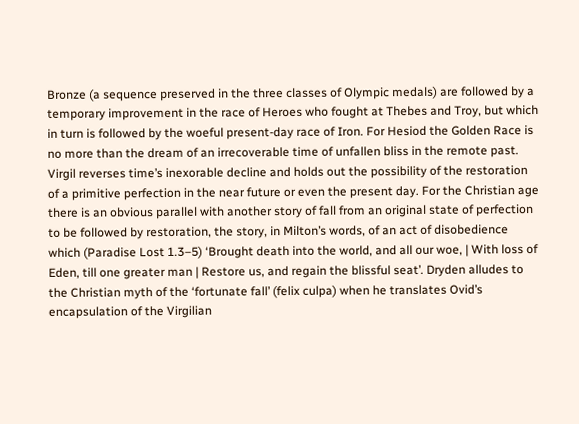Bronze (a sequence preserved in the three classes of Olympic medals) are followed by a temporary improvement in the race of Heroes who fought at Thebes and Troy, but which in turn is followed by the woeful present-day race of Iron. For Hesiod the Golden Race is no more than the dream of an irrecoverable time of unfallen bliss in the remote past. Virgil reverses time’s inexorable decline and holds out the possibility of the restoration of a primitive perfection in the near future or even the present day. For the Christian age there is an obvious parallel with another story of fall from an original state of perfection to be followed by restoration, the story, in Milton’s words, of an act of disobedience which (Paradise Lost 1.3–5) ‘Brought death into the world, and all our woe, | With loss of Eden, till one greater man | Restore us, and regain the blissful seat’. Dryden alludes to the Christian myth of the ‘fortunate fall’ (felix culpa) when he translates Ovid’s encapsulation of the Virgilian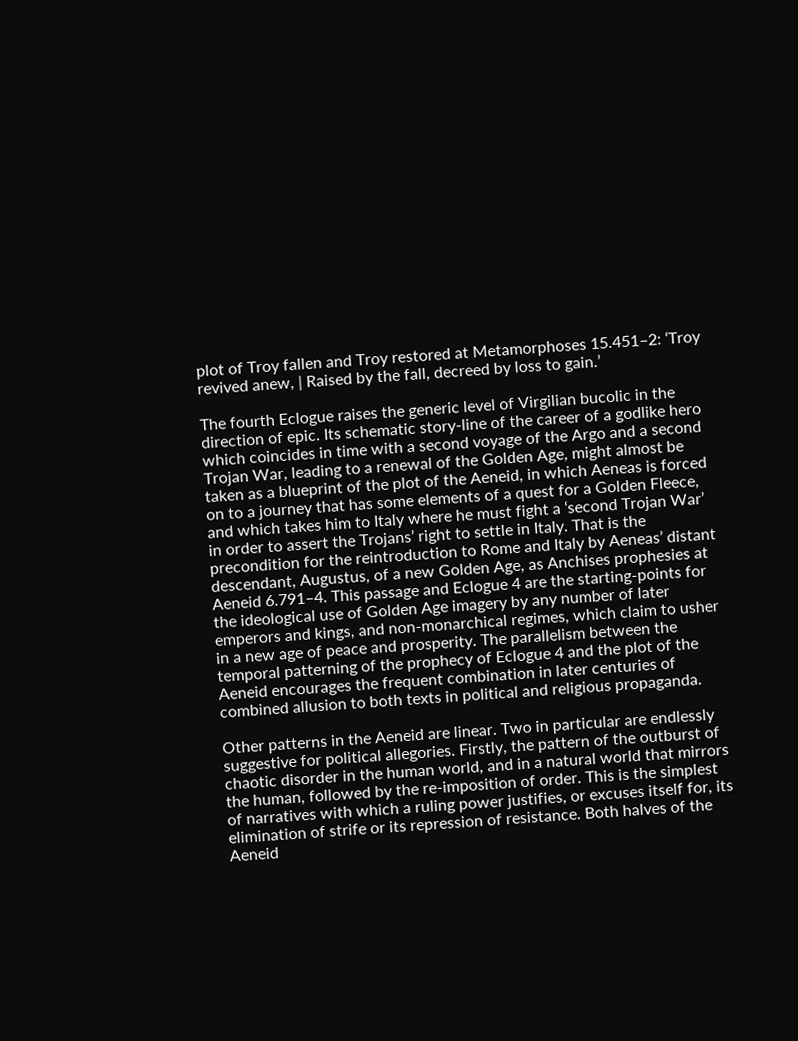plot of Troy fallen and Troy restored at Metamorphoses 15.451–2: ‘Troy revived anew, | Raised by the fall, decreed by loss to gain.’

The fourth Eclogue raises the generic level of Virgilian bucolic in the direction of epic. Its schematic story-line of the career of a godlike hero which coincides in time with a second voyage of the Argo and a second Trojan War, leading to a renewal of the Golden Age, might almost be taken as a blueprint of the plot of the Aeneid, in which Aeneas is forced on to a journey that has some elements of a quest for a Golden Fleece, and which takes him to Italy where he must fight a ‘second Trojan War’ in order to assert the Trojans’ right to settle in Italy. That is the precondition for the reintroduction to Rome and Italy by Aeneas’ distant descendant, Augustus, of a new Golden Age, as Anchises prophesies at Aeneid 6.791–4. This passage and Eclogue 4 are the starting-points for the ideological use of Golden Age imagery by any number of later emperors and kings, and non-monarchical regimes, which claim to usher in a new age of peace and prosperity. The parallelism between the temporal patterning of the prophecy of Eclogue 4 and the plot of the Aeneid encourages the frequent combination in later centuries of combined allusion to both texts in political and religious propaganda.

Other patterns in the Aeneid are linear. Two in particular are endlessly suggestive for political allegories. Firstly, the pattern of the outburst of chaotic disorder in the human world, and in a natural world that mirrors the human, followed by the re-imposition of order. This is the simplest of narratives with which a ruling power justifies, or excuses itself for, its elimination of strife or its repression of resistance. Both halves of the Aeneid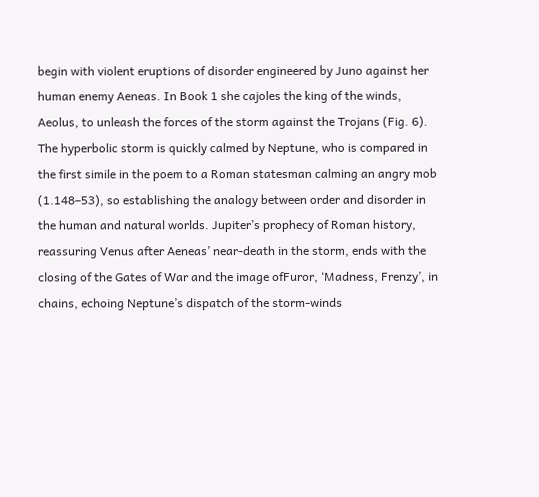begin with violent eruptions of disorder engineered by Juno against her human enemy Aeneas. In Book 1 she cajoles the king of the winds, Aeolus, to unleash the forces of the storm against the Trojans (Fig. 6). The hyperbolic storm is quickly calmed by Neptune, who is compared in the first simile in the poem to a Roman statesman calming an angry mob (1.148–53), so establishing the analogy between order and disorder in the human and natural worlds. Jupiter’s prophecy of Roman history, reassuring Venus after Aeneas’ near-death in the storm, ends with the closing of the Gates of War and the image ofFuror, ‘Madness, Frenzy’, in chains, echoing Neptune’s dispatch of the storm-winds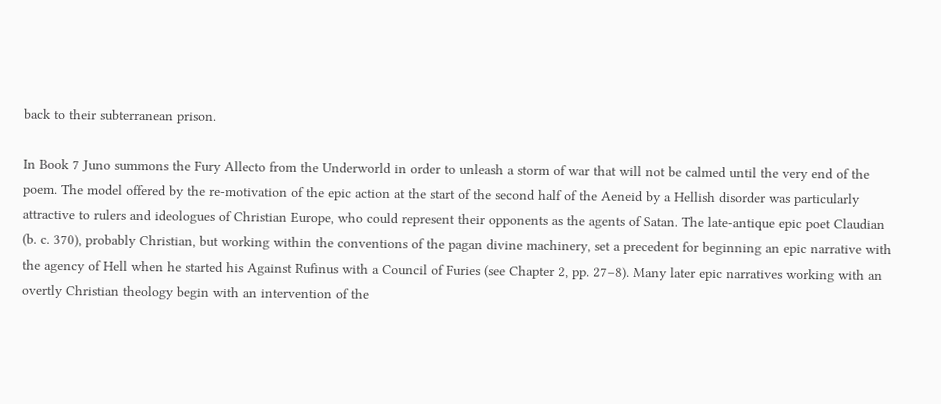back to their subterranean prison.

In Book 7 Juno summons the Fury Allecto from the Underworld in order to unleash a storm of war that will not be calmed until the very end of the poem. The model offered by the re-motivation of the epic action at the start of the second half of the Aeneid by a Hellish disorder was particularly attractive to rulers and ideologues of Christian Europe, who could represent their opponents as the agents of Satan. The late-antique epic poet Claudian (b. c. 370), probably Christian, but working within the conventions of the pagan divine machinery, set a precedent for beginning an epic narrative with the agency of Hell when he started his Against Rufinus with a Council of Furies (see Chapter 2, pp. 27–8). Many later epic narratives working with an overtly Christian theology begin with an intervention of the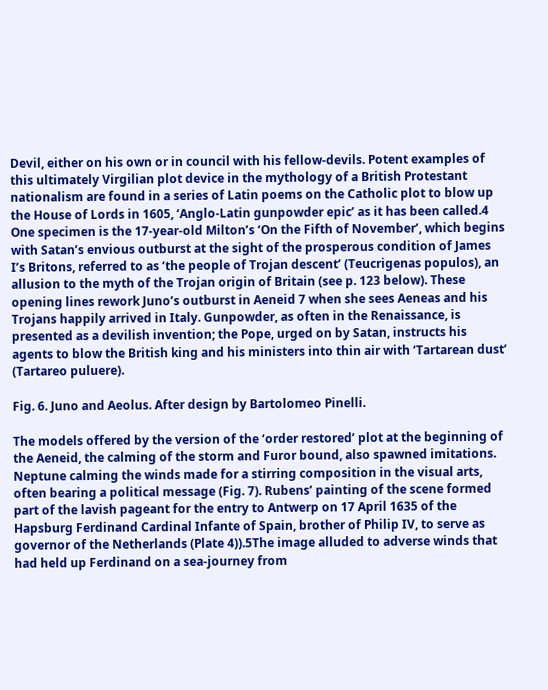Devil, either on his own or in council with his fellow-devils. Potent examples of this ultimately Virgilian plot device in the mythology of a British Protestant nationalism are found in a series of Latin poems on the Catholic plot to blow up the House of Lords in 1605, ‘Anglo-Latin gunpowder epic’ as it has been called.4 One specimen is the 17-year-old Milton’s ‘On the Fifth of November’, which begins with Satan’s envious outburst at the sight of the prosperous condition of James I’s Britons, referred to as ‘the people of Trojan descent’ (Teucrigenas populos), an allusion to the myth of the Trojan origin of Britain (see p. 123 below). These opening lines rework Juno’s outburst in Aeneid 7 when she sees Aeneas and his Trojans happily arrived in Italy. Gunpowder, as often in the Renaissance, is presented as a devilish invention; the Pope, urged on by Satan, instructs his agents to blow the British king and his ministers into thin air with ‘Tartarean dust’ (Tartareo puluere).

Fig. 6. Juno and Aeolus. After design by Bartolomeo Pinelli.

The models offered by the version of the ‘order restored’ plot at the beginning of the Aeneid, the calming of the storm and Furor bound, also spawned imitations. Neptune calming the winds made for a stirring composition in the visual arts, often bearing a political message (Fig. 7). Rubens’ painting of the scene formed part of the lavish pageant for the entry to Antwerp on 17 April 1635 of the Hapsburg Ferdinand Cardinal Infante of Spain, brother of Philip IV, to serve as governor of the Netherlands (Plate 4)).5The image alluded to adverse winds that had held up Ferdinand on a sea-journey from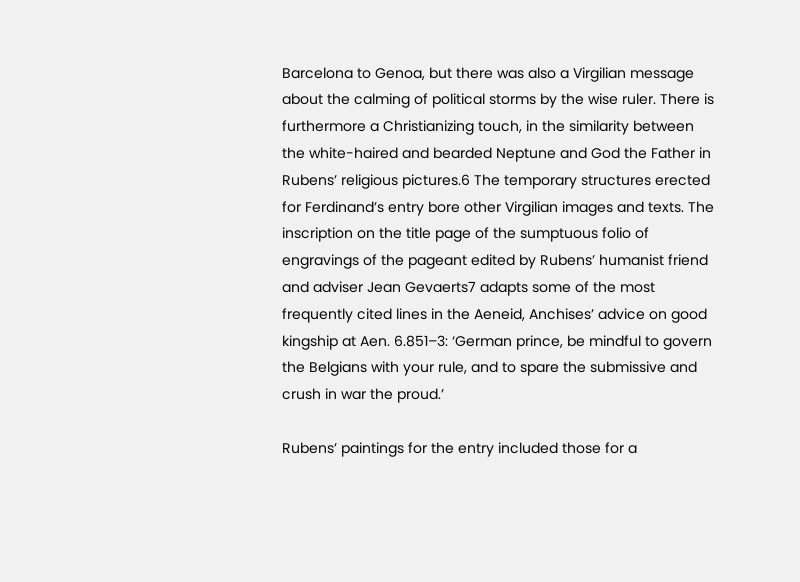Barcelona to Genoa, but there was also a Virgilian message about the calming of political storms by the wise ruler. There is furthermore a Christianizing touch, in the similarity between the white-haired and bearded Neptune and God the Father in Rubens’ religious pictures.6 The temporary structures erected for Ferdinand’s entry bore other Virgilian images and texts. The inscription on the title page of the sumptuous folio of engravings of the pageant edited by Rubens’ humanist friend and adviser Jean Gevaerts7 adapts some of the most frequently cited lines in the Aeneid, Anchises’ advice on good kingship at Aen. 6.851–3: ‘German prince, be mindful to govern the Belgians with your rule, and to spare the submissive and crush in war the proud.’

Rubens’ paintings for the entry included those for a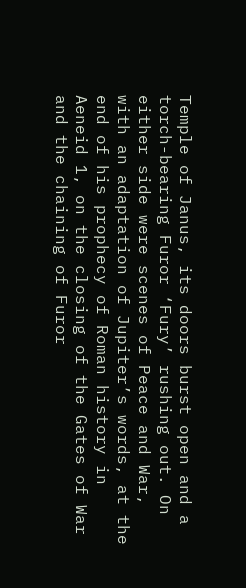Temple of Janus, its doors burst open and a torch-bearing Furor ‘Fury’ rushing out. On either side were scenes of Peace and War, with an adaptation of Jupiter’s words, at the end of his prophecy of Roman history in Aeneid 1, on the closing of the Gates of War and the chaining of Furor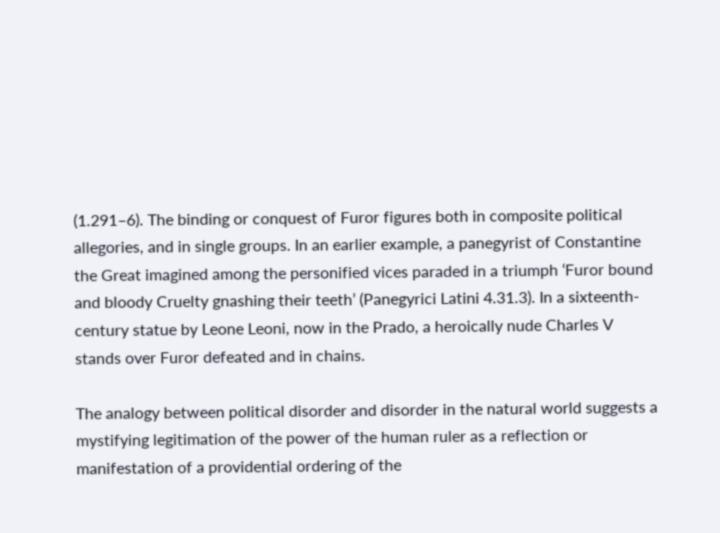(1.291–6). The binding or conquest of Furor figures both in composite political allegories, and in single groups. In an earlier example, a panegyrist of Constantine the Great imagined among the personified vices paraded in a triumph ‘Furor bound and bloody Cruelty gnashing their teeth’ (Panegyrici Latini 4.31.3). In a sixteenth-century statue by Leone Leoni, now in the Prado, a heroically nude Charles V stands over Furor defeated and in chains.

The analogy between political disorder and disorder in the natural world suggests a mystifying legitimation of the power of the human ruler as a reflection or manifestation of a providential ordering of the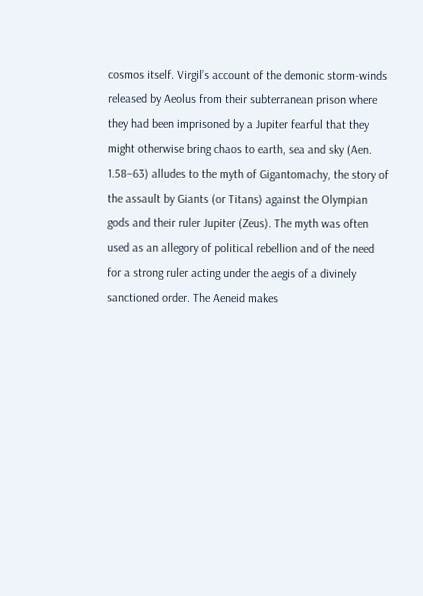cosmos itself. Virgil’s account of the demonic storm-winds released by Aeolus from their subterranean prison where they had been imprisoned by a Jupiter fearful that they might otherwise bring chaos to earth, sea and sky (Aen. 1.58–63) alludes to the myth of Gigantomachy, the story of the assault by Giants (or Titans) against the Olympian gods and their ruler Jupiter (Zeus). The myth was often used as an allegory of political rebellion and of the need for a strong ruler acting under the aegis of a divinely sanctioned order. The Aeneid makes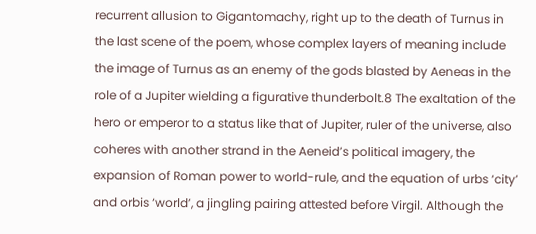recurrent allusion to Gigantomachy, right up to the death of Turnus in the last scene of the poem, whose complex layers of meaning include the image of Turnus as an enemy of the gods blasted by Aeneas in the role of a Jupiter wielding a figurative thunderbolt.8 The exaltation of the hero or emperor to a status like that of Jupiter, ruler of the universe, also coheres with another strand in the Aeneid’s political imagery, the expansion of Roman power to world-rule, and the equation of urbs ‘city’ and orbis ‘world’, a jingling pairing attested before Virgil. Although the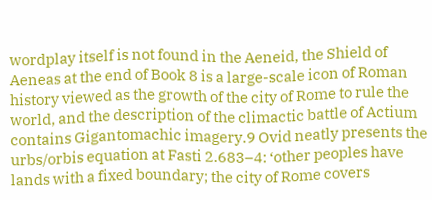wordplay itself is not found in the Aeneid, the Shield of Aeneas at the end of Book 8 is a large-scale icon of Roman history viewed as the growth of the city of Rome to rule the world, and the description of the climactic battle of Actium contains Gigantomachic imagery.9 Ovid neatly presents the urbs/orbis equation at Fasti 2.683–4: ‘other peoples have lands with a fixed boundary; the city of Rome covers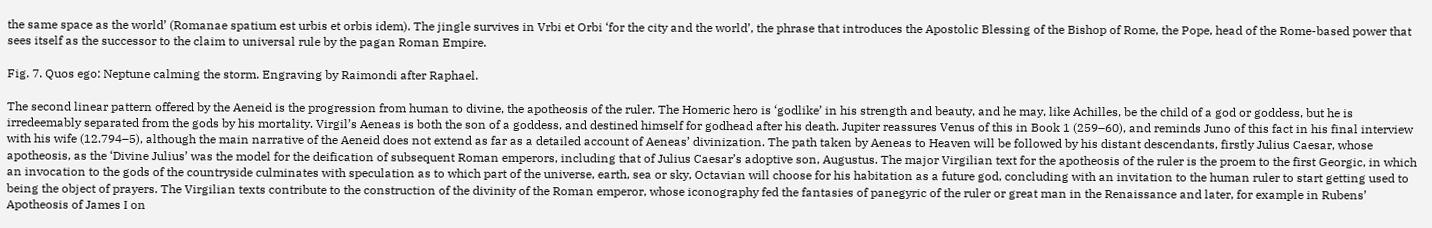the same space as the world’ (Romanae spatium est urbis et orbis idem). The jingle survives in Vrbi et Orbi ‘for the city and the world’, the phrase that introduces the Apostolic Blessing of the Bishop of Rome, the Pope, head of the Rome-based power that sees itself as the successor to the claim to universal rule by the pagan Roman Empire.

Fig. 7. Quos ego: Neptune calming the storm. Engraving by Raimondi after Raphael.

The second linear pattern offered by the Aeneid is the progression from human to divine, the apotheosis of the ruler. The Homeric hero is ‘godlike’ in his strength and beauty, and he may, like Achilles, be the child of a god or goddess, but he is irredeemably separated from the gods by his mortality. Virgil’s Aeneas is both the son of a goddess, and destined himself for godhead after his death. Jupiter reassures Venus of this in Book 1 (259–60), and reminds Juno of this fact in his final interview with his wife (12.794–5), although the main narrative of the Aeneid does not extend as far as a detailed account of Aeneas’ divinization. The path taken by Aeneas to Heaven will be followed by his distant descendants, firstly Julius Caesar, whose apotheosis, as the ‘Divine Julius’ was the model for the deification of subsequent Roman emperors, including that of Julius Caesar’s adoptive son, Augustus. The major Virgilian text for the apotheosis of the ruler is the proem to the first Georgic, in which an invocation to the gods of the countryside culminates with speculation as to which part of the universe, earth, sea or sky, Octavian will choose for his habitation as a future god, concluding with an invitation to the human ruler to start getting used to being the object of prayers. The Virgilian texts contribute to the construction of the divinity of the Roman emperor, whose iconography fed the fantasies of panegyric of the ruler or great man in the Renaissance and later, for example in Rubens’ Apotheosis of James I on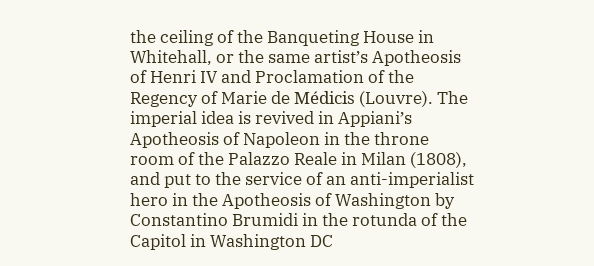the ceiling of the Banqueting House in Whitehall, or the same artist’s Apotheosis of Henri IV and Proclamation of the Regency of Marie de Médicis (Louvre). The imperial idea is revived in Appiani’s Apotheosis of Napoleon in the throne room of the Palazzo Reale in Milan (1808), and put to the service of an anti-imperialist hero in the Apotheosis of Washington by Constantino Brumidi in the rotunda of the Capitol in Washington DC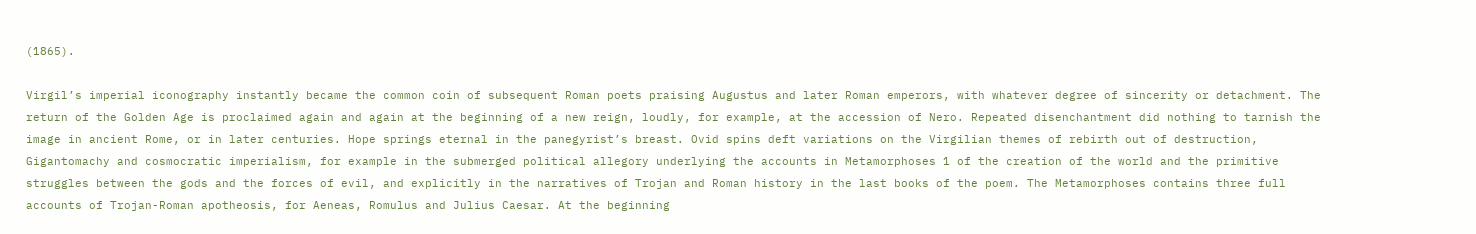(1865).

Virgil’s imperial iconography instantly became the common coin of subsequent Roman poets praising Augustus and later Roman emperors, with whatever degree of sincerity or detachment. The return of the Golden Age is proclaimed again and again at the beginning of a new reign, loudly, for example, at the accession of Nero. Repeated disenchantment did nothing to tarnish the image in ancient Rome, or in later centuries. Hope springs eternal in the panegyrist’s breast. Ovid spins deft variations on the Virgilian themes of rebirth out of destruction, Gigantomachy and cosmocratic imperialism, for example in the submerged political allegory underlying the accounts in Metamorphoses 1 of the creation of the world and the primitive struggles between the gods and the forces of evil, and explicitly in the narratives of Trojan and Roman history in the last books of the poem. The Metamorphoses contains three full accounts of Trojan-Roman apotheosis, for Aeneas, Romulus and Julius Caesar. At the beginning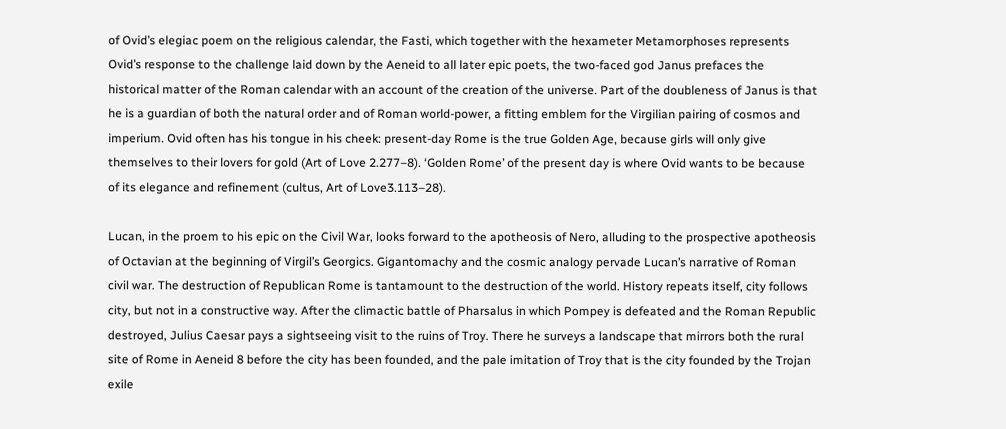of Ovid’s elegiac poem on the religious calendar, the Fasti, which together with the hexameter Metamorphoses represents Ovid’s response to the challenge laid down by the Aeneid to all later epic poets, the two-faced god Janus prefaces the historical matter of the Roman calendar with an account of the creation of the universe. Part of the doubleness of Janus is that he is a guardian of both the natural order and of Roman world-power, a fitting emblem for the Virgilian pairing of cosmos and imperium. Ovid often has his tongue in his cheek: present-day Rome is the true Golden Age, because girls will only give themselves to their lovers for gold (Art of Love 2.277–8). ‘Golden Rome’ of the present day is where Ovid wants to be because of its elegance and refinement (cultus, Art of Love3.113–28).

Lucan, in the proem to his epic on the Civil War, looks forward to the apotheosis of Nero, alluding to the prospective apotheosis of Octavian at the beginning of Virgil’s Georgics. Gigantomachy and the cosmic analogy pervade Lucan’s narrative of Roman civil war. The destruction of Republican Rome is tantamount to the destruction of the world. History repeats itself, city follows city, but not in a constructive way. After the climactic battle of Pharsalus in which Pompey is defeated and the Roman Republic destroyed, Julius Caesar pays a sightseeing visit to the ruins of Troy. There he surveys a landscape that mirrors both the rural site of Rome in Aeneid 8 before the city has been founded, and the pale imitation of Troy that is the city founded by the Trojan exile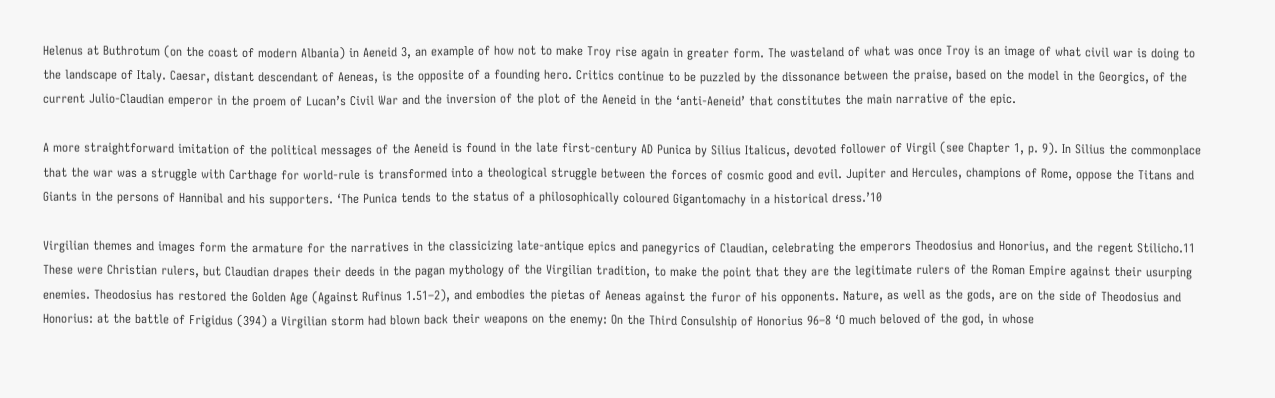Helenus at Buthrotum (on the coast of modern Albania) in Aeneid 3, an example of how not to make Troy rise again in greater form. The wasteland of what was once Troy is an image of what civil war is doing to the landscape of Italy. Caesar, distant descendant of Aeneas, is the opposite of a founding hero. Critics continue to be puzzled by the dissonance between the praise, based on the model in the Georgics, of the current Julio-Claudian emperor in the proem of Lucan’s Civil War and the inversion of the plot of the Aeneid in the ‘anti-Aeneid’ that constitutes the main narrative of the epic.

A more straightforward imitation of the political messages of the Aeneid is found in the late first-century AD Punica by Silius Italicus, devoted follower of Virgil (see Chapter 1, p. 9). In Silius the commonplace that the war was a struggle with Carthage for world-rule is transformed into a theological struggle between the forces of cosmic good and evil. Jupiter and Hercules, champions of Rome, oppose the Titans and Giants in the persons of Hannibal and his supporters. ‘The Punica tends to the status of a philosophically coloured Gigantomachy in a historical dress.’10

Virgilian themes and images form the armature for the narratives in the classicizing late-antique epics and panegyrics of Claudian, celebrating the emperors Theodosius and Honorius, and the regent Stilicho.11 These were Christian rulers, but Claudian drapes their deeds in the pagan mythology of the Virgilian tradition, to make the point that they are the legitimate rulers of the Roman Empire against their usurping enemies. Theodosius has restored the Golden Age (Against Rufinus 1.51–2), and embodies the pietas of Aeneas against the furor of his opponents. Nature, as well as the gods, are on the side of Theodosius and Honorius: at the battle of Frigidus (394) a Virgilian storm had blown back their weapons on the enemy: On the Third Consulship of Honorius 96–8 ‘O much beloved of the god, in whose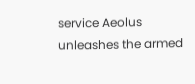service Aeolus unleashes the armed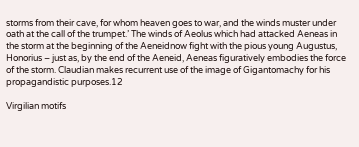storms from their cave, for whom heaven goes to war, and the winds muster under oath at the call of the trumpet.’ The winds of Aeolus which had attacked Aeneas in the storm at the beginning of the Aeneidnow fight with the pious young Augustus, Honorius – just as, by the end of the Aeneid, Aeneas figuratively embodies the force of the storm. Claudian makes recurrent use of the image of Gigantomachy for his propagandistic purposes.12

Virgilian motifs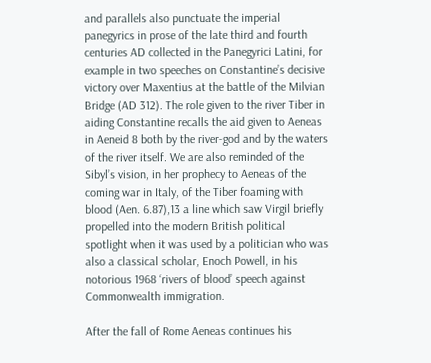and parallels also punctuate the imperial panegyrics in prose of the late third and fourth centuries AD collected in the Panegyrici Latini, for example in two speeches on Constantine’s decisive victory over Maxentius at the battle of the Milvian Bridge (AD 312). The role given to the river Tiber in aiding Constantine recalls the aid given to Aeneas in Aeneid 8 both by the river-god and by the waters of the river itself. We are also reminded of the Sibyl’s vision, in her prophecy to Aeneas of the coming war in Italy, of the Tiber foaming with blood (Aen. 6.87),13 a line which saw Virgil briefly propelled into the modern British political spotlight when it was used by a politician who was also a classical scholar, Enoch Powell, in his notorious 1968 ‘rivers of blood’ speech against Commonwealth immigration.

After the fall of Rome Aeneas continues his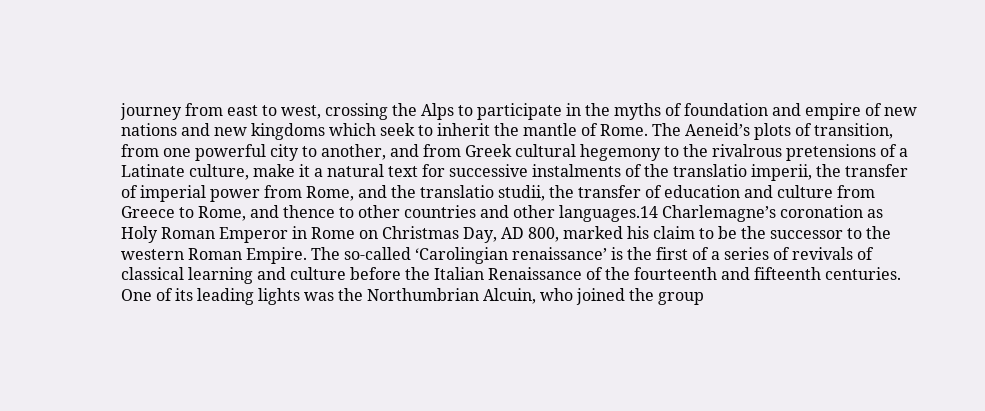journey from east to west, crossing the Alps to participate in the myths of foundation and empire of new nations and new kingdoms which seek to inherit the mantle of Rome. The Aeneid’s plots of transition, from one powerful city to another, and from Greek cultural hegemony to the rivalrous pretensions of a Latinate culture, make it a natural text for successive instalments of the translatio imperii, the transfer of imperial power from Rome, and the translatio studii, the transfer of education and culture from Greece to Rome, and thence to other countries and other languages.14 Charlemagne’s coronation as Holy Roman Emperor in Rome on Christmas Day, AD 800, marked his claim to be the successor to the western Roman Empire. The so-called ‘Carolingian renaissance’ is the first of a series of revivals of classical learning and culture before the Italian Renaissance of the fourteenth and fifteenth centuries. One of its leading lights was the Northumbrian Alcuin, who joined the group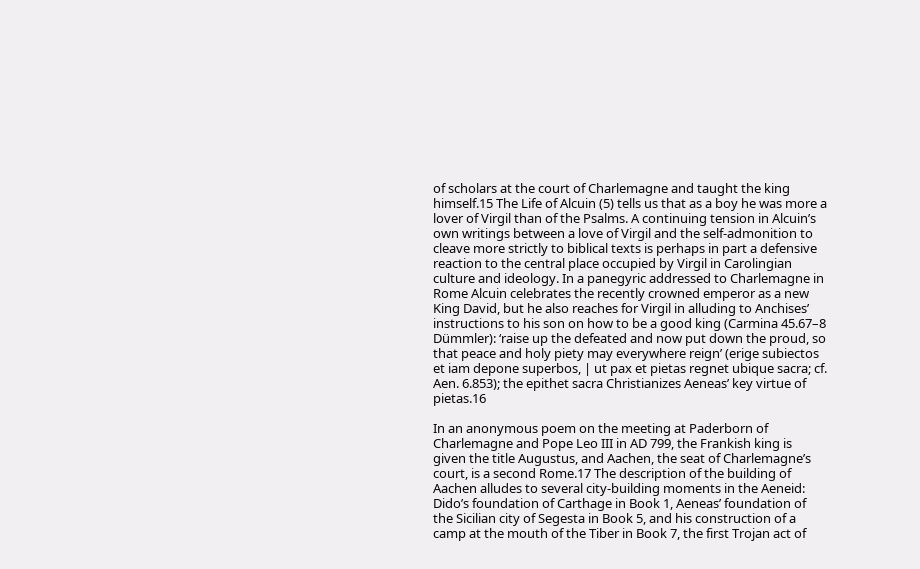of scholars at the court of Charlemagne and taught the king himself.15 The Life of Alcuin (5) tells us that as a boy he was more a lover of Virgil than of the Psalms. A continuing tension in Alcuin’s own writings between a love of Virgil and the self-admonition to cleave more strictly to biblical texts is perhaps in part a defensive reaction to the central place occupied by Virgil in Carolingian culture and ideology. In a panegyric addressed to Charlemagne in Rome Alcuin celebrates the recently crowned emperor as a new King David, but he also reaches for Virgil in alluding to Anchises’ instructions to his son on how to be a good king (Carmina 45.67–8 Dümmler): ‘raise up the defeated and now put down the proud, so that peace and holy piety may everywhere reign’ (erige subiectos et iam depone superbos, | ut pax et pietas regnet ubique sacra; cf. Aen. 6.853); the epithet sacra Christianizes Aeneas’ key virtue of pietas.16

In an anonymous poem on the meeting at Paderborn of Charlemagne and Pope Leo III in AD 799, the Frankish king is given the title Augustus, and Aachen, the seat of Charlemagne’s court, is a second Rome.17 The description of the building of Aachen alludes to several city-building moments in the Aeneid: Dido’s foundation of Carthage in Book 1, Aeneas’ foundation of the Sicilian city of Segesta in Book 5, and his construction of a camp at the mouth of the Tiber in Book 7, the first Trojan act of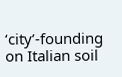‘city’-founding on Italian soil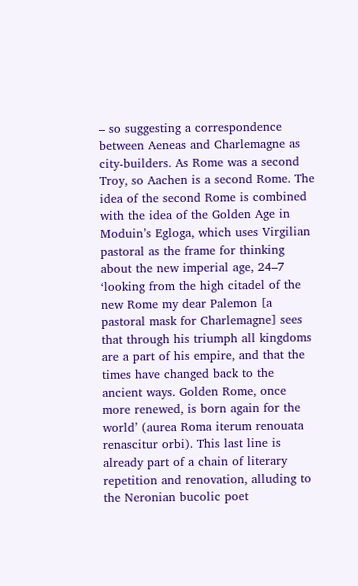– so suggesting a correspondence between Aeneas and Charlemagne as city-builders. As Rome was a second Troy, so Aachen is a second Rome. The idea of the second Rome is combined with the idea of the Golden Age in Moduin’s Egloga, which uses Virgilian pastoral as the frame for thinking about the new imperial age, 24–7 ‘looking from the high citadel of the new Rome my dear Palemon [a pastoral mask for Charlemagne] sees that through his triumph all kingdoms are a part of his empire, and that the times have changed back to the ancient ways. Golden Rome, once more renewed, is born again for the world’ (aurea Roma iterum renouata renascitur orbi). This last line is already part of a chain of literary repetition and renovation, alluding to the Neronian bucolic poet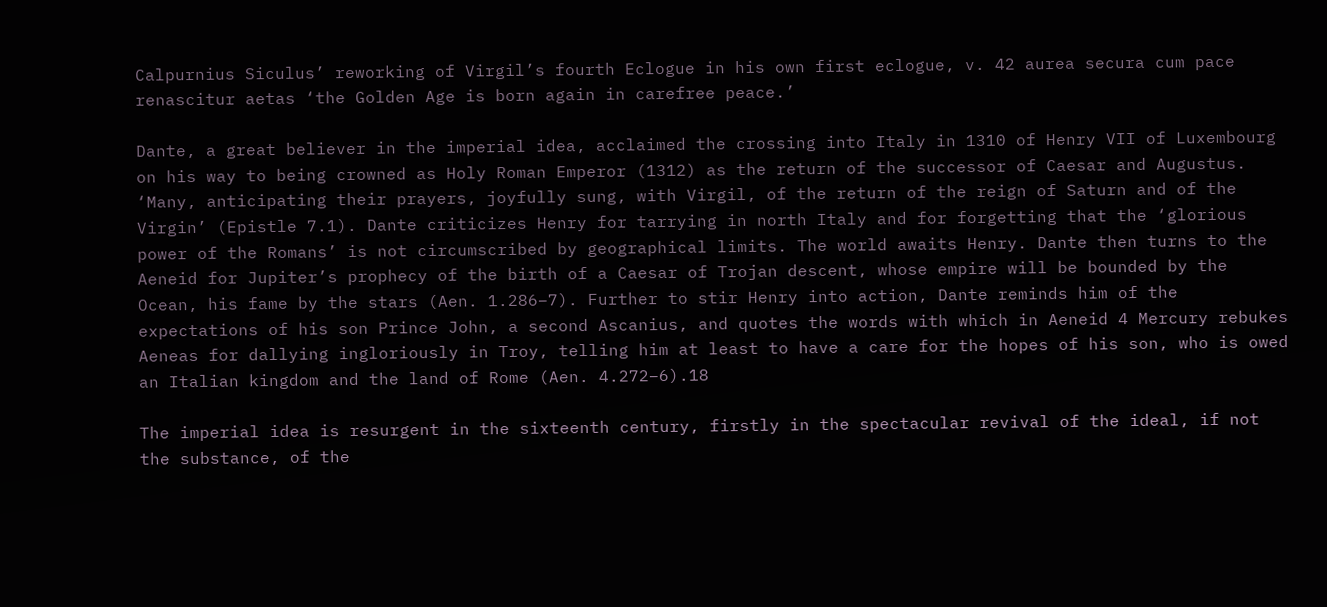Calpurnius Siculus’ reworking of Virgil’s fourth Eclogue in his own first eclogue, v. 42 aurea secura cum pace renascitur aetas ‘the Golden Age is born again in carefree peace.’

Dante, a great believer in the imperial idea, acclaimed the crossing into Italy in 1310 of Henry VII of Luxembourg on his way to being crowned as Holy Roman Emperor (1312) as the return of the successor of Caesar and Augustus. ‘Many, anticipating their prayers, joyfully sung, with Virgil, of the return of the reign of Saturn and of the Virgin’ (Epistle 7.1). Dante criticizes Henry for tarrying in north Italy and for forgetting that the ‘glorious power of the Romans’ is not circumscribed by geographical limits. The world awaits Henry. Dante then turns to the Aeneid for Jupiter’s prophecy of the birth of a Caesar of Trojan descent, whose empire will be bounded by the Ocean, his fame by the stars (Aen. 1.286–7). Further to stir Henry into action, Dante reminds him of the expectations of his son Prince John, a second Ascanius, and quotes the words with which in Aeneid 4 Mercury rebukes Aeneas for dallying ingloriously in Troy, telling him at least to have a care for the hopes of his son, who is owed an Italian kingdom and the land of Rome (Aen. 4.272–6).18

The imperial idea is resurgent in the sixteenth century, firstly in the spectacular revival of the ideal, if not the substance, of the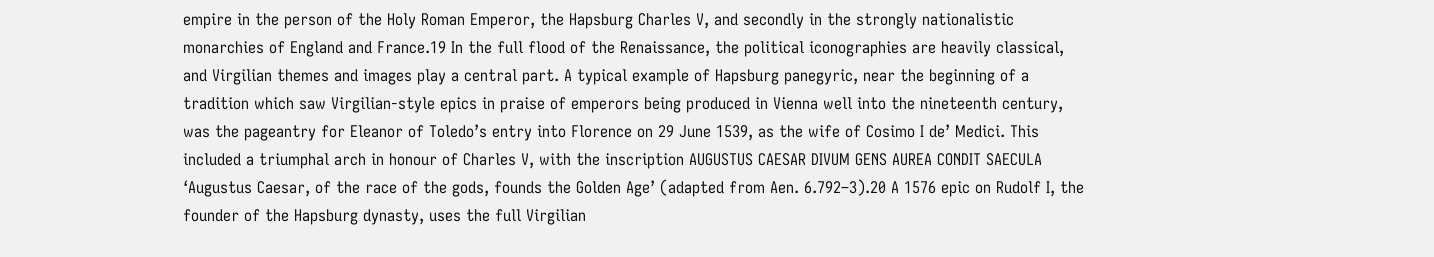empire in the person of the Holy Roman Emperor, the Hapsburg Charles V, and secondly in the strongly nationalistic monarchies of England and France.19 In the full flood of the Renaissance, the political iconographies are heavily classical, and Virgilian themes and images play a central part. A typical example of Hapsburg panegyric, near the beginning of a tradition which saw Virgilian-style epics in praise of emperors being produced in Vienna well into the nineteenth century, was the pageantry for Eleanor of Toledo’s entry into Florence on 29 June 1539, as the wife of Cosimo I de’ Medici. This included a triumphal arch in honour of Charles V, with the inscription AUGUSTUS CAESAR DIVUM GENS AUREA CONDIT SAECULA ‘Augustus Caesar, of the race of the gods, founds the Golden Age’ (adapted from Aen. 6.792–3).20 A 1576 epic on Rudolf I, the founder of the Hapsburg dynasty, uses the full Virgilian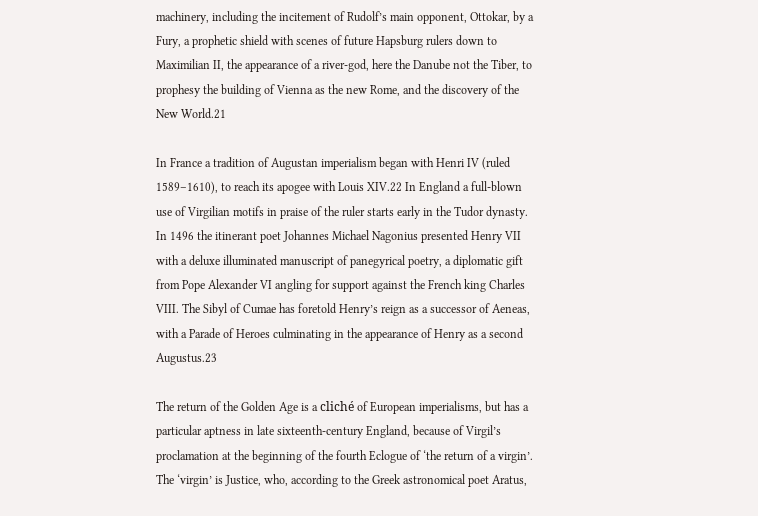machinery, including the incitement of Rudolf’s main opponent, Ottokar, by a Fury, a prophetic shield with scenes of future Hapsburg rulers down to Maximilian II, the appearance of a river-god, here the Danube not the Tiber, to prophesy the building of Vienna as the new Rome, and the discovery of the New World.21

In France a tradition of Augustan imperialism began with Henri IV (ruled 1589–1610), to reach its apogee with Louis XIV.22 In England a full-blown use of Virgilian motifs in praise of the ruler starts early in the Tudor dynasty. In 1496 the itinerant poet Johannes Michael Nagonius presented Henry VII with a deluxe illuminated manuscript of panegyrical poetry, a diplomatic gift from Pope Alexander VI angling for support against the French king Charles VIII. The Sibyl of Cumae has foretold Henry’s reign as a successor of Aeneas, with a Parade of Heroes culminating in the appearance of Henry as a second Augustus.23

The return of the Golden Age is a cliché of European imperialisms, but has a particular aptness in late sixteenth-century England, because of Virgil’s proclamation at the beginning of the fourth Eclogue of ‘the return of a virgin’. The ‘virgin’ is Justice, who, according to the Greek astronomical poet Aratus,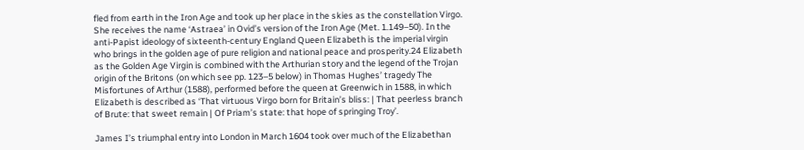fled from earth in the Iron Age and took up her place in the skies as the constellation Virgo. She receives the name ‘Astraea’ in Ovid’s version of the Iron Age (Met. 1.149–50). In the anti-Papist ideology of sixteenth-century England Queen Elizabeth is the imperial virgin who brings in the golden age of pure religion and national peace and prosperity.24 Elizabeth as the Golden Age Virgin is combined with the Arthurian story and the legend of the Trojan origin of the Britons (on which see pp. 123–5 below) in Thomas Hughes’ tragedy The Misfortunes of Arthur (1588), performed before the queen at Greenwich in 1588, in which Elizabeth is described as ‘That virtuous Virgo born for Britain’s bliss: | That peerless branch of Brute: that sweet remain | Of Priam’s state: that hope of springing Troy’.

James I’s triumphal entry into London in March 1604 took over much of the Elizabethan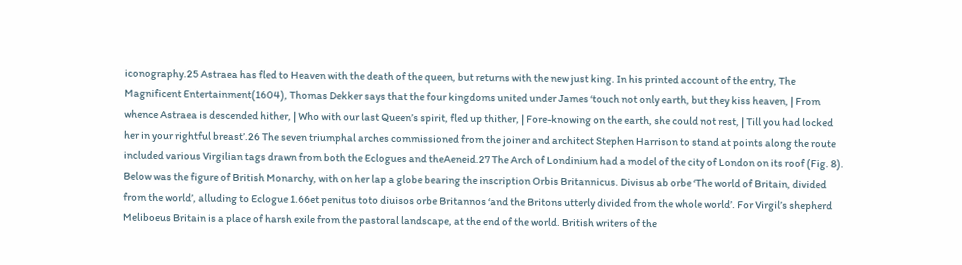iconography.25 Astraea has fled to Heaven with the death of the queen, but returns with the new just king. In his printed account of the entry, The Magnificent Entertainment(1604), Thomas Dekker says that the four kingdoms united under James ‘touch not only earth, but they kiss heaven, | From whence Astraea is descended hither, | Who with our last Queen’s spirit, fled up thither, | Fore-knowing on the earth, she could not rest, | Till you had locked her in your rightful breast’.26 The seven triumphal arches commissioned from the joiner and architect Stephen Harrison to stand at points along the route included various Virgilian tags drawn from both the Eclogues and theAeneid.27 The Arch of Londinium had a model of the city of London on its roof (Fig. 8). Below was the figure of British Monarchy, with on her lap a globe bearing the inscription Orbis Britannicus. Divisus ab orbe ‘The world of Britain, divided from the world’, alluding to Eclogue 1.66et penitus toto diuisos orbe Britannos ‘and the Britons utterly divided from the whole world’. For Virgil’s shepherd Meliboeus Britain is a place of harsh exile from the pastoral landscape, at the end of the world. British writers of the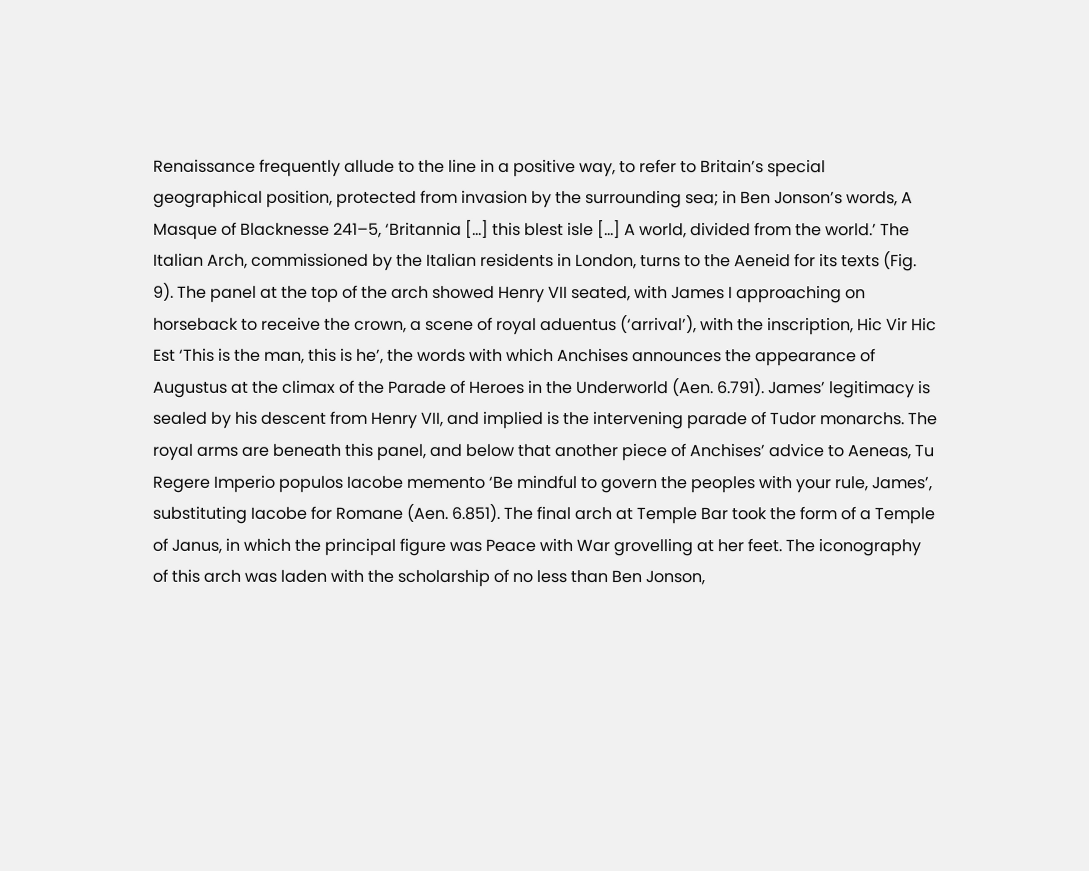Renaissance frequently allude to the line in a positive way, to refer to Britain’s special geographical position, protected from invasion by the surrounding sea; in Ben Jonson’s words, A Masque of Blacknesse 241–5, ‘Britannia […] this blest isle […] A world, divided from the world.’ The Italian Arch, commissioned by the Italian residents in London, turns to the Aeneid for its texts (Fig. 9). The panel at the top of the arch showed Henry VII seated, with James I approaching on horseback to receive the crown, a scene of royal aduentus (‘arrival’), with the inscription, Hic Vir Hic Est ‘This is the man, this is he’, the words with which Anchises announces the appearance of Augustus at the climax of the Parade of Heroes in the Underworld (Aen. 6.791). James’ legitimacy is sealed by his descent from Henry VII, and implied is the intervening parade of Tudor monarchs. The royal arms are beneath this panel, and below that another piece of Anchises’ advice to Aeneas, Tu Regere Imperio populos Iacobe memento ‘Be mindful to govern the peoples with your rule, James’, substituting Iacobe for Romane (Aen. 6.851). The final arch at Temple Bar took the form of a Temple of Janus, in which the principal figure was Peace with War grovelling at her feet. The iconography of this arch was laden with the scholarship of no less than Ben Jonson,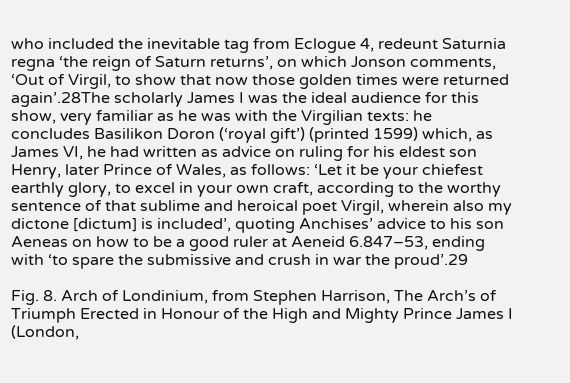who included the inevitable tag from Eclogue 4, redeunt Saturnia regna ‘the reign of Saturn returns’, on which Jonson comments, ‘Out of Virgil, to show that now those golden times were returned again’.28The scholarly James I was the ideal audience for this show, very familiar as he was with the Virgilian texts: he concludes Basilikon Doron (‘royal gift’) (printed 1599) which, as James VI, he had written as advice on ruling for his eldest son Henry, later Prince of Wales, as follows: ‘Let it be your chiefest earthly glory, to excel in your own craft, according to the worthy sentence of that sublime and heroical poet Virgil, wherein also my dictone [dictum] is included’, quoting Anchises’ advice to his son Aeneas on how to be a good ruler at Aeneid 6.847–53, ending with ‘to spare the submissive and crush in war the proud’.29

Fig. 8. Arch of Londinium, from Stephen Harrison, The Arch’s of Triumph Erected in Honour of the High and Mighty Prince James I (London,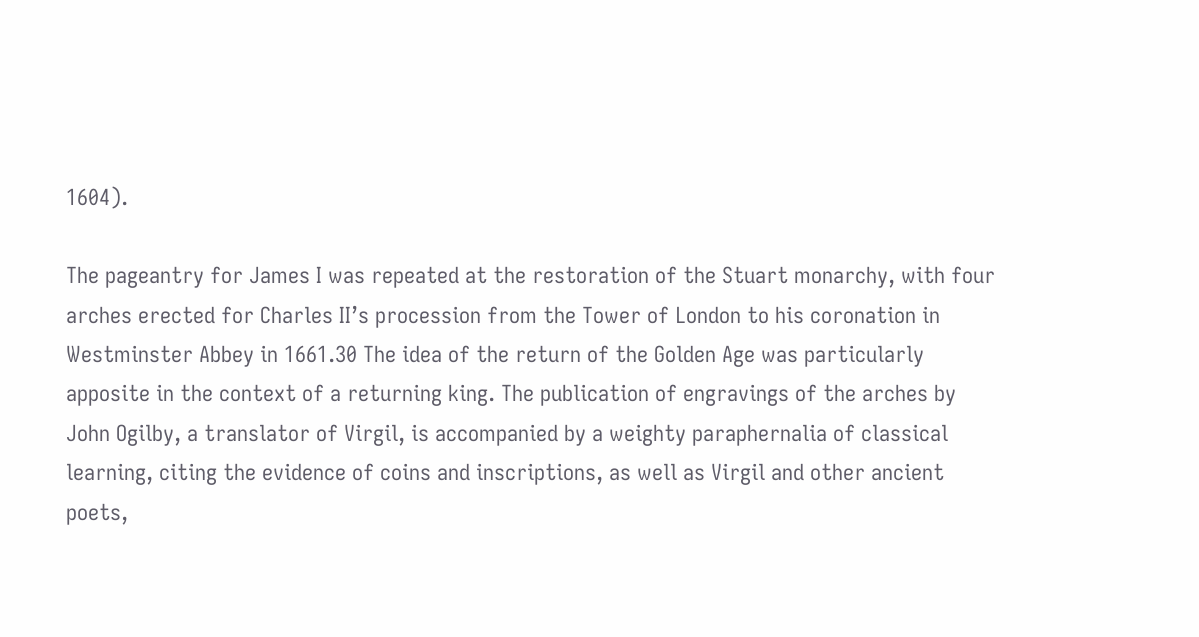1604).

The pageantry for James I was repeated at the restoration of the Stuart monarchy, with four arches erected for Charles II’s procession from the Tower of London to his coronation in Westminster Abbey in 1661.30 The idea of the return of the Golden Age was particularly apposite in the context of a returning king. The publication of engravings of the arches by John Ogilby, a translator of Virgil, is accompanied by a weighty paraphernalia of classical learning, citing the evidence of coins and inscriptions, as well as Virgil and other ancient poets,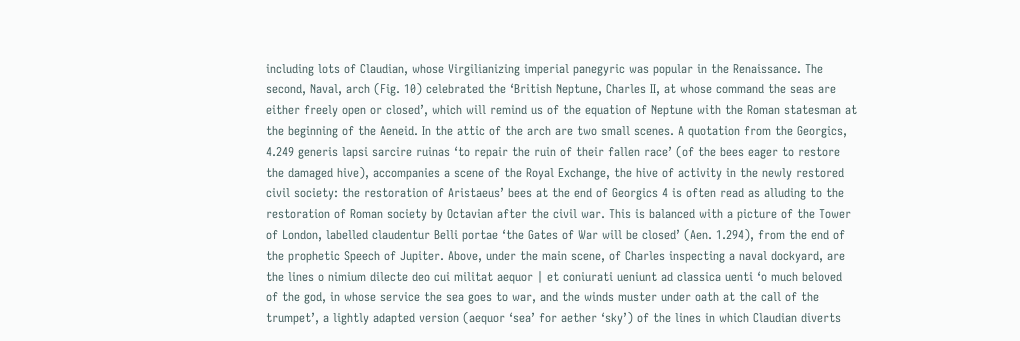including lots of Claudian, whose Virgilianizing imperial panegyric was popular in the Renaissance. The second, Naval, arch (Fig. 10) celebrated the ‘British Neptune, Charles II, at whose command the seas are either freely open or closed’, which will remind us of the equation of Neptune with the Roman statesman at the beginning of the Aeneid. In the attic of the arch are two small scenes. A quotation from the Georgics, 4.249 generis lapsi sarcire ruinas ‘to repair the ruin of their fallen race’ (of the bees eager to restore the damaged hive), accompanies a scene of the Royal Exchange, the hive of activity in the newly restored civil society: the restoration of Aristaeus’ bees at the end of Georgics 4 is often read as alluding to the restoration of Roman society by Octavian after the civil war. This is balanced with a picture of the Tower of London, labelled claudentur Belli portae ‘the Gates of War will be closed’ (Aen. 1.294), from the end of the prophetic Speech of Jupiter. Above, under the main scene, of Charles inspecting a naval dockyard, are the lines o nimium dilecte deo cui militat aequor | et coniurati ueniunt ad classica uenti ‘o much beloved of the god, in whose service the sea goes to war, and the winds muster under oath at the call of the trumpet’, a lightly adapted version (aequor ‘sea’ for aether ‘sky’) of the lines in which Claudian diverts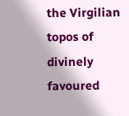the Virgilian topos of divinely favoured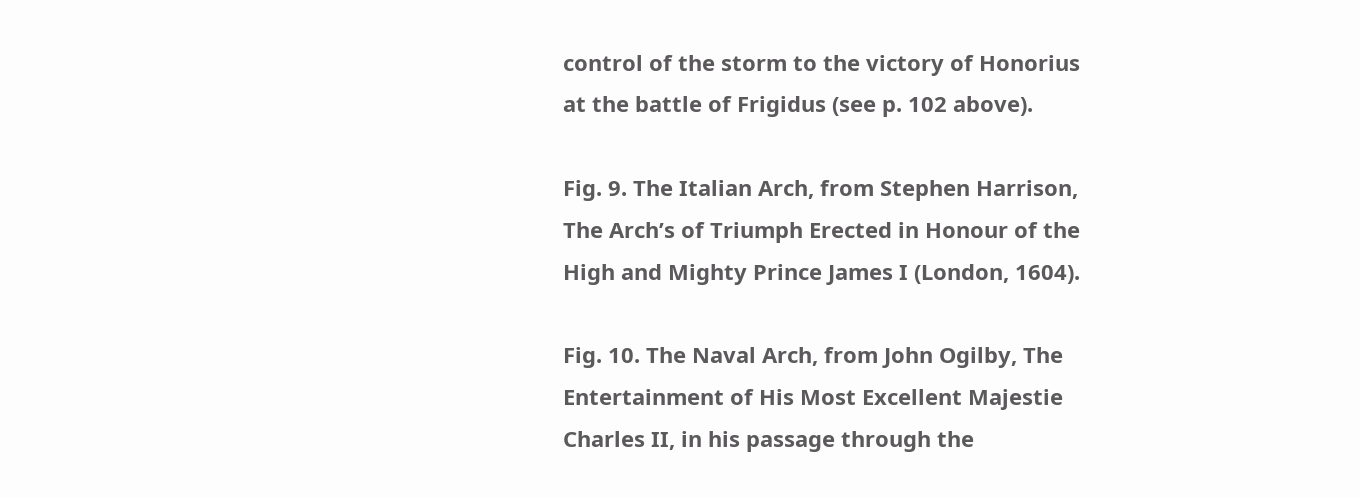control of the storm to the victory of Honorius at the battle of Frigidus (see p. 102 above).

Fig. 9. The Italian Arch, from Stephen Harrison, The Arch’s of Triumph Erected in Honour of the High and Mighty Prince James I (London, 1604).

Fig. 10. The Naval Arch, from John Ogilby, The Entertainment of His Most Excellent Majestie Charles II, in his passage through the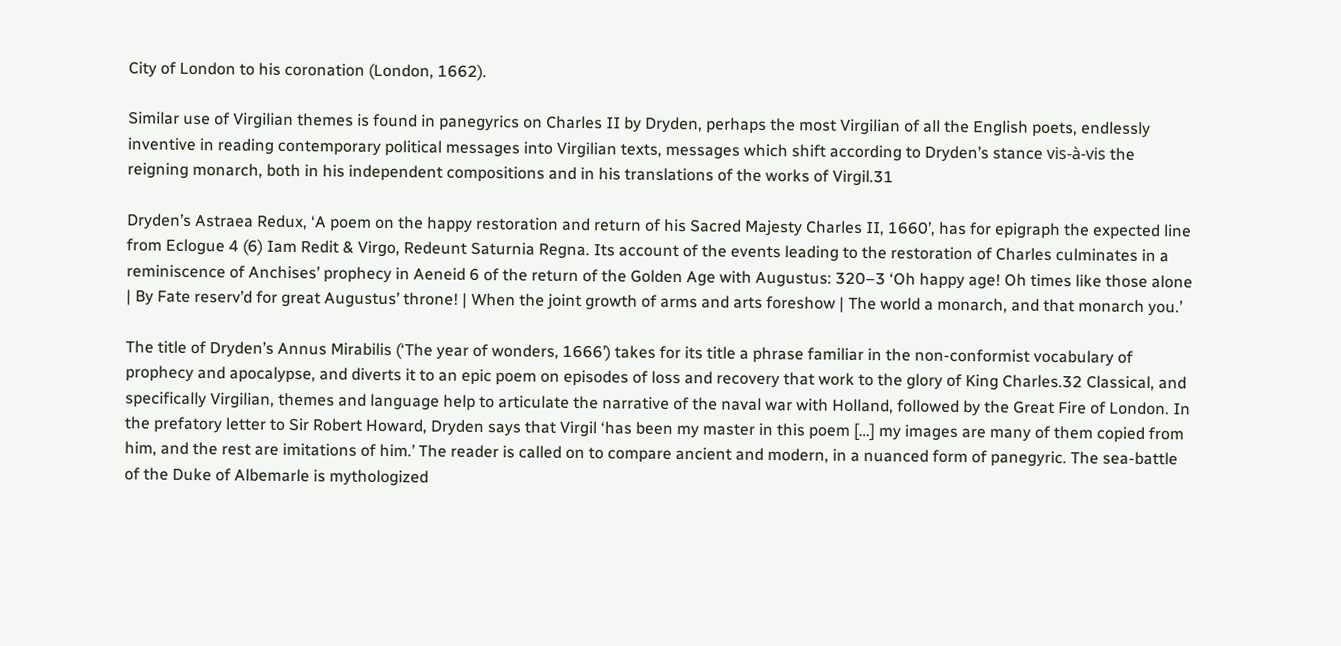City of London to his coronation (London, 1662).

Similar use of Virgilian themes is found in panegyrics on Charles II by Dryden, perhaps the most Virgilian of all the English poets, endlessly inventive in reading contemporary political messages into Virgilian texts, messages which shift according to Dryden’s stance vis-à-vis the reigning monarch, both in his independent compositions and in his translations of the works of Virgil.31

Dryden’s Astraea Redux, ‘A poem on the happy restoration and return of his Sacred Majesty Charles II, 1660’, has for epigraph the expected line from Eclogue 4 (6) Iam Redit & Virgo, Redeunt Saturnia Regna. Its account of the events leading to the restoration of Charles culminates in a reminiscence of Anchises’ prophecy in Aeneid 6 of the return of the Golden Age with Augustus: 320–3 ‘Oh happy age! Oh times like those alone | By Fate reserv’d for great Augustus’ throne! | When the joint growth of arms and arts foreshow | The world a monarch, and that monarch you.’

The title of Dryden’s Annus Mirabilis (‘The year of wonders, 1666’) takes for its title a phrase familiar in the non-conformist vocabulary of prophecy and apocalypse, and diverts it to an epic poem on episodes of loss and recovery that work to the glory of King Charles.32 Classical, and specifically Virgilian, themes and language help to articulate the narrative of the naval war with Holland, followed by the Great Fire of London. In the prefatory letter to Sir Robert Howard, Dryden says that Virgil ‘has been my master in this poem […] my images are many of them copied from him, and the rest are imitations of him.’ The reader is called on to compare ancient and modern, in a nuanced form of panegyric. The sea-battle of the Duke of Albemarle is mythologized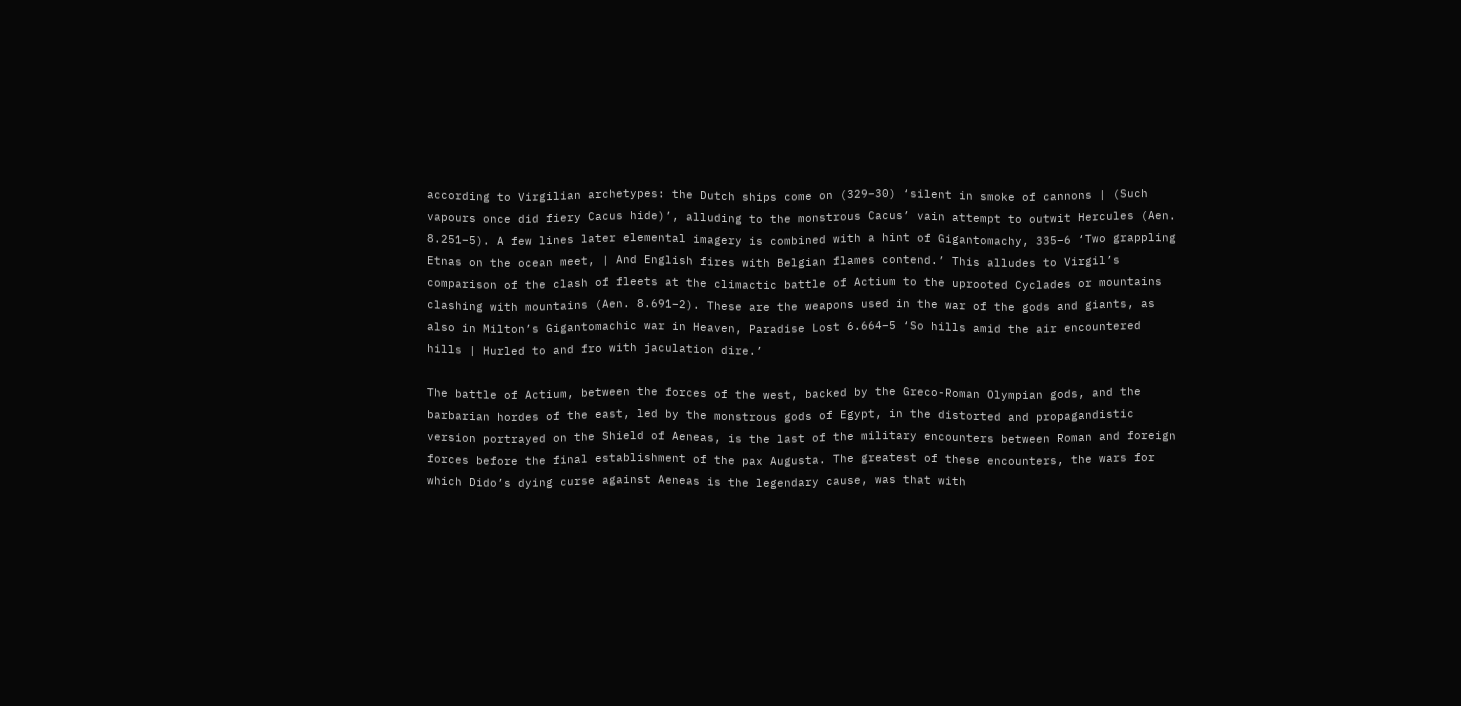according to Virgilian archetypes: the Dutch ships come on (329–30) ‘silent in smoke of cannons | (Such vapours once did fiery Cacus hide)’, alluding to the monstrous Cacus’ vain attempt to outwit Hercules (Aen. 8.251–5). A few lines later elemental imagery is combined with a hint of Gigantomachy, 335–6 ‘Two grappling Etnas on the ocean meet, | And English fires with Belgian flames contend.’ This alludes to Virgil’s comparison of the clash of fleets at the climactic battle of Actium to the uprooted Cyclades or mountains clashing with mountains (Aen. 8.691–2). These are the weapons used in the war of the gods and giants, as also in Milton’s Gigantomachic war in Heaven, Paradise Lost 6.664–5 ‘So hills amid the air encountered hills | Hurled to and fro with jaculation dire.’

The battle of Actium, between the forces of the west, backed by the Greco-Roman Olympian gods, and the barbarian hordes of the east, led by the monstrous gods of Egypt, in the distorted and propagandistic version portrayed on the Shield of Aeneas, is the last of the military encounters between Roman and foreign forces before the final establishment of the pax Augusta. The greatest of these encounters, the wars for which Dido’s dying curse against Aeneas is the legendary cause, was that with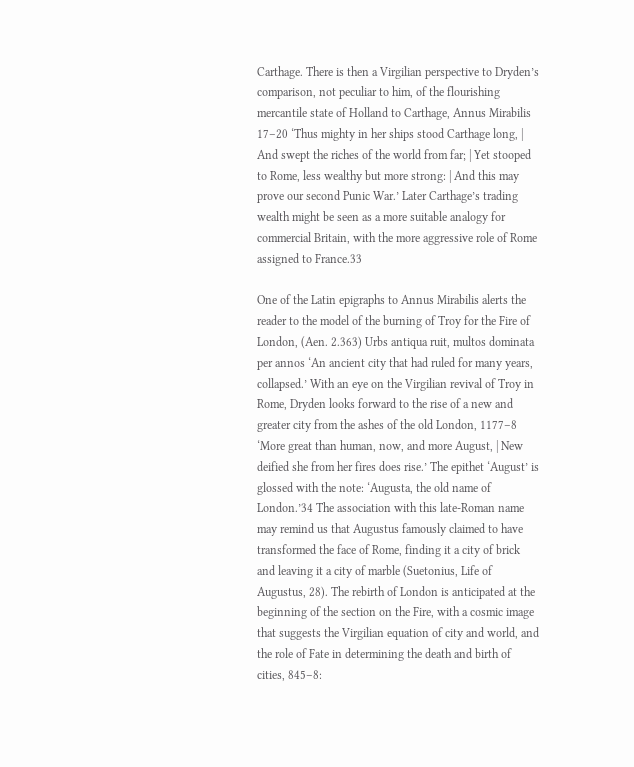Carthage. There is then a Virgilian perspective to Dryden’s comparison, not peculiar to him, of the flourishing mercantile state of Holland to Carthage, Annus Mirabilis 17–20 ‘Thus mighty in her ships stood Carthage long, | And swept the riches of the world from far; | Yet stooped to Rome, less wealthy but more strong: | And this may prove our second Punic War.’ Later Carthage’s trading wealth might be seen as a more suitable analogy for commercial Britain, with the more aggressive role of Rome assigned to France.33

One of the Latin epigraphs to Annus Mirabilis alerts the reader to the model of the burning of Troy for the Fire of London, (Aen. 2.363) Urbs antiqua ruit, multos dominata per annos ‘An ancient city that had ruled for many years, collapsed.’ With an eye on the Virgilian revival of Troy in Rome, Dryden looks forward to the rise of a new and greater city from the ashes of the old London, 1177–8 ‘More great than human, now, and more August, | New deified she from her fires does rise.’ The epithet ‘August’ is glossed with the note: ‘Augusta, the old name of London.’34 The association with this late-Roman name may remind us that Augustus famously claimed to have transformed the face of Rome, finding it a city of brick and leaving it a city of marble (Suetonius, Life of Augustus, 28). The rebirth of London is anticipated at the beginning of the section on the Fire, with a cosmic image that suggests the Virgilian equation of city and world, and the role of Fate in determining the death and birth of cities, 845–8: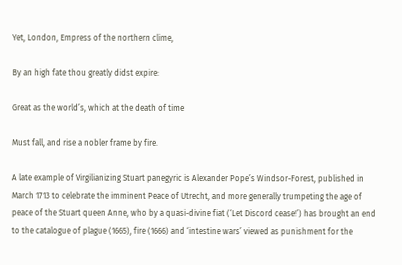Yet, London, Empress of the northern clime,

By an high fate thou greatly didst expire:

Great as the world’s, which at the death of time

Must fall, and rise a nobler frame by fire.

A late example of Virgilianizing Stuart panegyric is Alexander Pope’s Windsor-Forest, published in March 1713 to celebrate the imminent Peace of Utrecht, and more generally trumpeting the age of peace of the Stuart queen Anne, who by a quasi-divine fiat (‘Let Discord cease!’) has brought an end to the catalogue of plague (1665), fire (1666) and ‘intestine wars’ viewed as punishment for the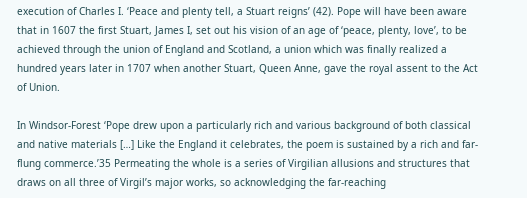execution of Charles I. ‘Peace and plenty tell, a Stuart reigns’ (42). Pope will have been aware that in 1607 the first Stuart, James I, set out his vision of an age of ‘peace, plenty, love’, to be achieved through the union of England and Scotland, a union which was finally realized a hundred years later in 1707 when another Stuart, Queen Anne, gave the royal assent to the Act of Union.

In Windsor-Forest ‘Pope drew upon a particularly rich and various background of both classical and native materials […] Like the England it celebrates, the poem is sustained by a rich and far-flung commerce.’35 Permeating the whole is a series of Virgilian allusions and structures that draws on all three of Virgil’s major works, so acknowledging the far-reaching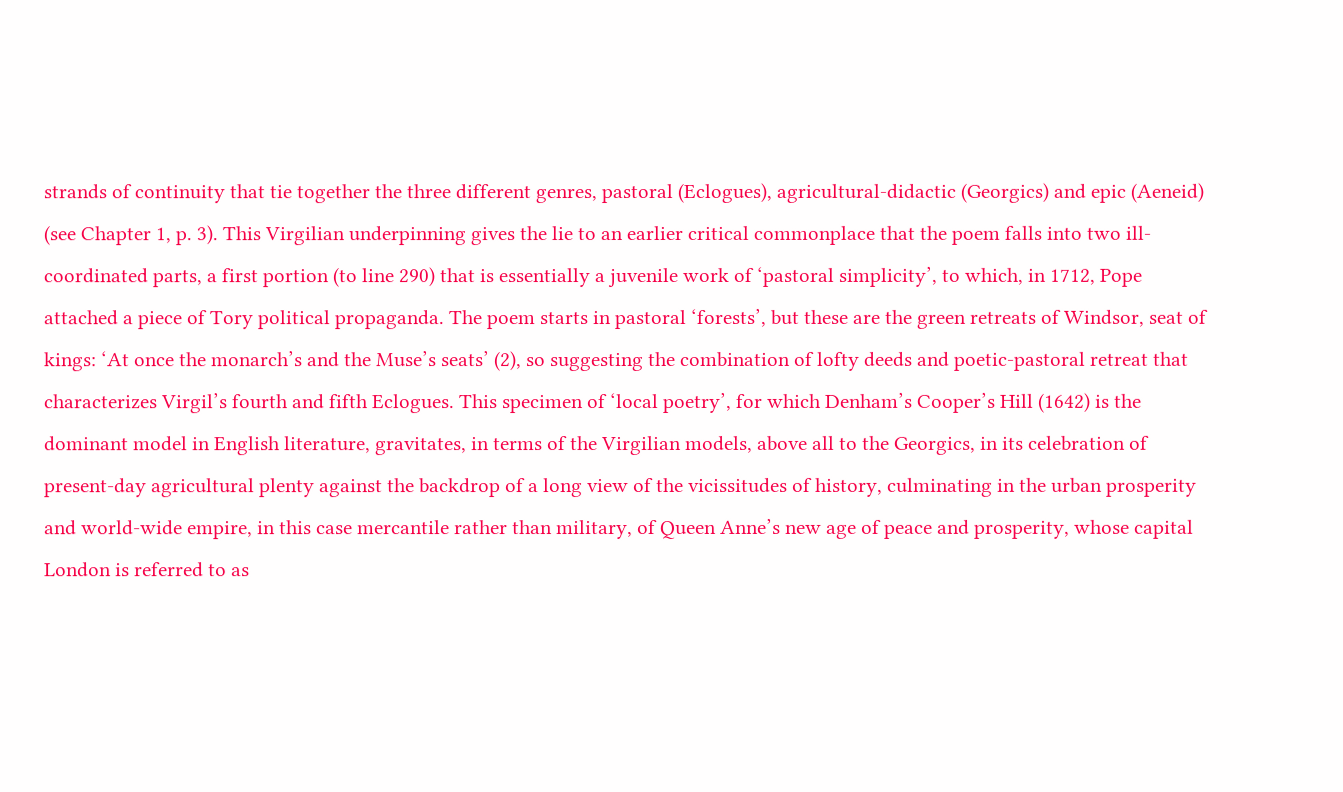strands of continuity that tie together the three different genres, pastoral (Eclogues), agricultural-didactic (Georgics) and epic (Aeneid) (see Chapter 1, p. 3). This Virgilian underpinning gives the lie to an earlier critical commonplace that the poem falls into two ill-coordinated parts, a first portion (to line 290) that is essentially a juvenile work of ‘pastoral simplicity’, to which, in 1712, Pope attached a piece of Tory political propaganda. The poem starts in pastoral ‘forests’, but these are the green retreats of Windsor, seat of kings: ‘At once the monarch’s and the Muse’s seats’ (2), so suggesting the combination of lofty deeds and poetic-pastoral retreat that characterizes Virgil’s fourth and fifth Eclogues. This specimen of ‘local poetry’, for which Denham’s Cooper’s Hill (1642) is the dominant model in English literature, gravitates, in terms of the Virgilian models, above all to the Georgics, in its celebration of present-day agricultural plenty against the backdrop of a long view of the vicissitudes of history, culminating in the urban prosperity and world-wide empire, in this case mercantile rather than military, of Queen Anne’s new age of peace and prosperity, whose capital London is referred to as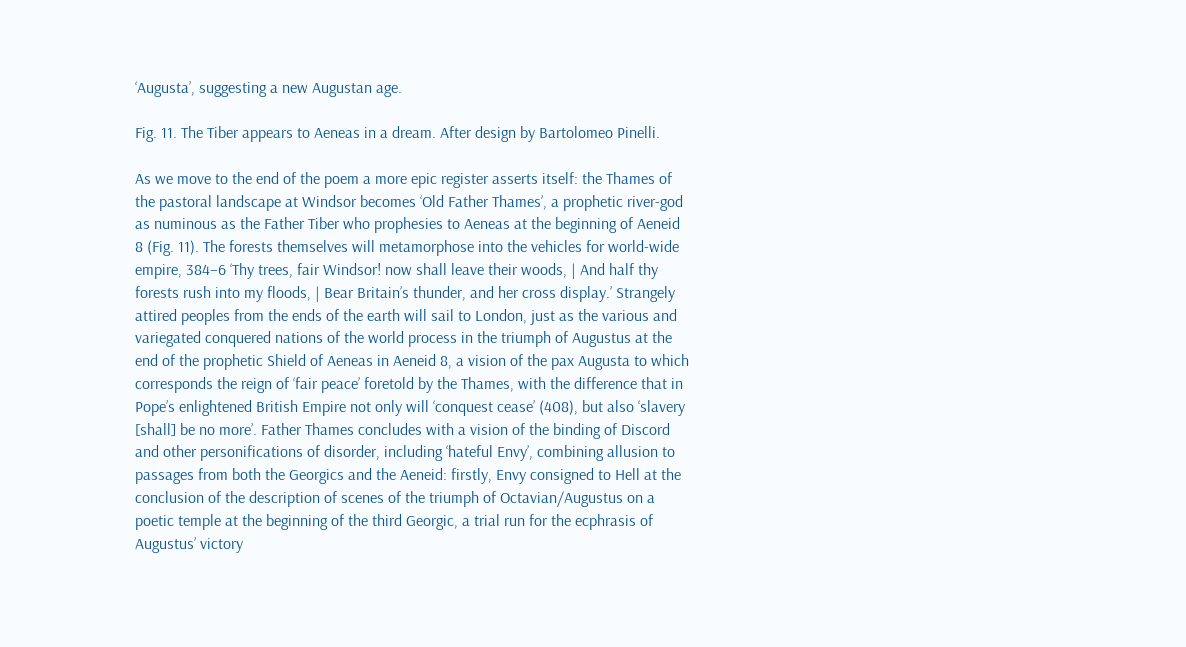‘Augusta’, suggesting a new Augustan age.

Fig. 11. The Tiber appears to Aeneas in a dream. After design by Bartolomeo Pinelli.

As we move to the end of the poem a more epic register asserts itself: the Thames of the pastoral landscape at Windsor becomes ‘Old Father Thames’, a prophetic river-god as numinous as the Father Tiber who prophesies to Aeneas at the beginning of Aeneid 8 (Fig. 11). The forests themselves will metamorphose into the vehicles for world-wide empire, 384–6 ‘Thy trees, fair Windsor! now shall leave their woods, | And half thy forests rush into my floods, | Bear Britain’s thunder, and her cross display.’ Strangely attired peoples from the ends of the earth will sail to London, just as the various and variegated conquered nations of the world process in the triumph of Augustus at the end of the prophetic Shield of Aeneas in Aeneid 8, a vision of the pax Augusta to which corresponds the reign of ‘fair peace’ foretold by the Thames, with the difference that in Pope’s enlightened British Empire not only will ‘conquest cease’ (408), but also ‘slavery [shall] be no more’. Father Thames concludes with a vision of the binding of Discord and other personifications of disorder, including ‘hateful Envy’, combining allusion to passages from both the Georgics and the Aeneid: firstly, Envy consigned to Hell at the conclusion of the description of scenes of the triumph of Octavian/Augustus on a poetic temple at the beginning of the third Georgic, a trial run for the ecphrasis of Augustus’ victory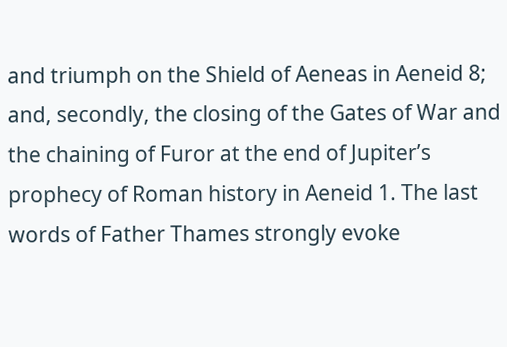and triumph on the Shield of Aeneas in Aeneid 8; and, secondly, the closing of the Gates of War and the chaining of Furor at the end of Jupiter’s prophecy of Roman history in Aeneid 1. The last words of Father Thames strongly evoke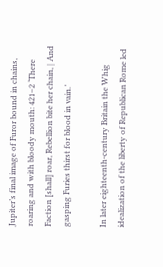Jupiter’s final image of Furor bound in chains, roaring and with bloody mouth: 421–2 ‘There Faction [shall] roar, Rebellion bite her chain, | And gasping Furies thirst for blood in vain.’

In later eighteenth-century Britain the Whig idealization of the liberty of Republican Rome led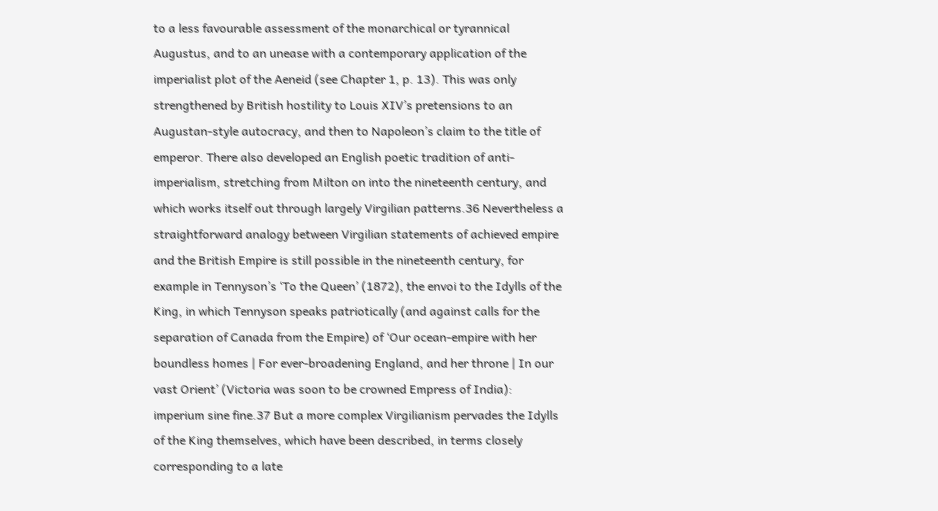to a less favourable assessment of the monarchical or tyrannical Augustus, and to an unease with a contemporary application of the imperialist plot of the Aeneid (see Chapter 1, p. 13). This was only strengthened by British hostility to Louis XIV’s pretensions to an Augustan-style autocracy, and then to Napoleon’s claim to the title of emperor. There also developed an English poetic tradition of anti-imperialism, stretching from Milton on into the nineteenth century, and which works itself out through largely Virgilian patterns.36 Nevertheless a straightforward analogy between Virgilian statements of achieved empire and the British Empire is still possible in the nineteenth century, for example in Tennyson’s ‘To the Queen’ (1872), the envoi to the Idylls of the King, in which Tennyson speaks patriotically (and against calls for the separation of Canada from the Empire) of ‘Our ocean-empire with her boundless homes | For ever-broadening England, and her throne | In our vast Orient’ (Victoria was soon to be crowned Empress of India): imperium sine fine.37 But a more complex Virgilianism pervades the Idylls of the King themselves, which have been described, in terms closely corresponding to a late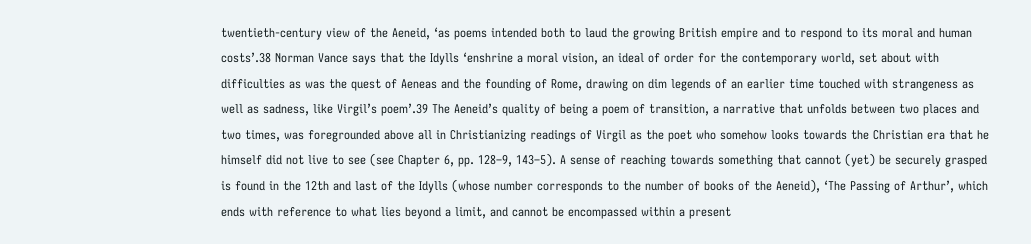twentieth-century view of the Aeneid, ‘as poems intended both to laud the growing British empire and to respond to its moral and human costs’.38 Norman Vance says that the Idylls ‘enshrine a moral vision, an ideal of order for the contemporary world, set about with difficulties as was the quest of Aeneas and the founding of Rome, drawing on dim legends of an earlier time touched with strangeness as well as sadness, like Virgil’s poem’.39 The Aeneid’s quality of being a poem of transition, a narrative that unfolds between two places and two times, was foregrounded above all in Christianizing readings of Virgil as the poet who somehow looks towards the Christian era that he himself did not live to see (see Chapter 6, pp. 128–9, 143–5). A sense of reaching towards something that cannot (yet) be securely grasped is found in the 12th and last of the Idylls (whose number corresponds to the number of books of the Aeneid), ‘The Passing of Arthur’, which ends with reference to what lies beyond a limit, and cannot be encompassed within a present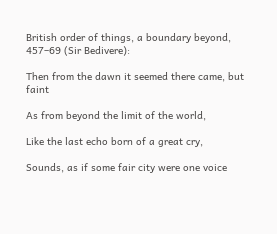British order of things, a boundary beyond, 457–69 (Sir Bedivere):

Then from the dawn it seemed there came, but faint

As from beyond the limit of the world,

Like the last echo born of a great cry,

Sounds, as if some fair city were one voice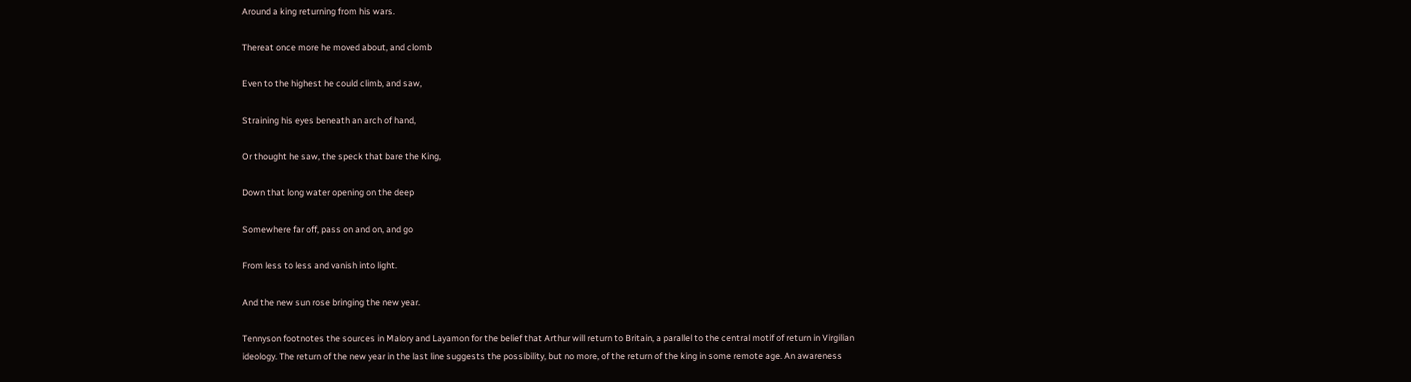Around a king returning from his wars.

Thereat once more he moved about, and clomb

Even to the highest he could climb, and saw,

Straining his eyes beneath an arch of hand,

Or thought he saw, the speck that bare the King,

Down that long water opening on the deep

Somewhere far off, pass on and on, and go

From less to less and vanish into light.

And the new sun rose bringing the new year.

Tennyson footnotes the sources in Malory and Layamon for the belief that Arthur will return to Britain, a parallel to the central motif of return in Virgilian ideology. The return of the new year in the last line suggests the possibility, but no more, of the return of the king in some remote age. An awareness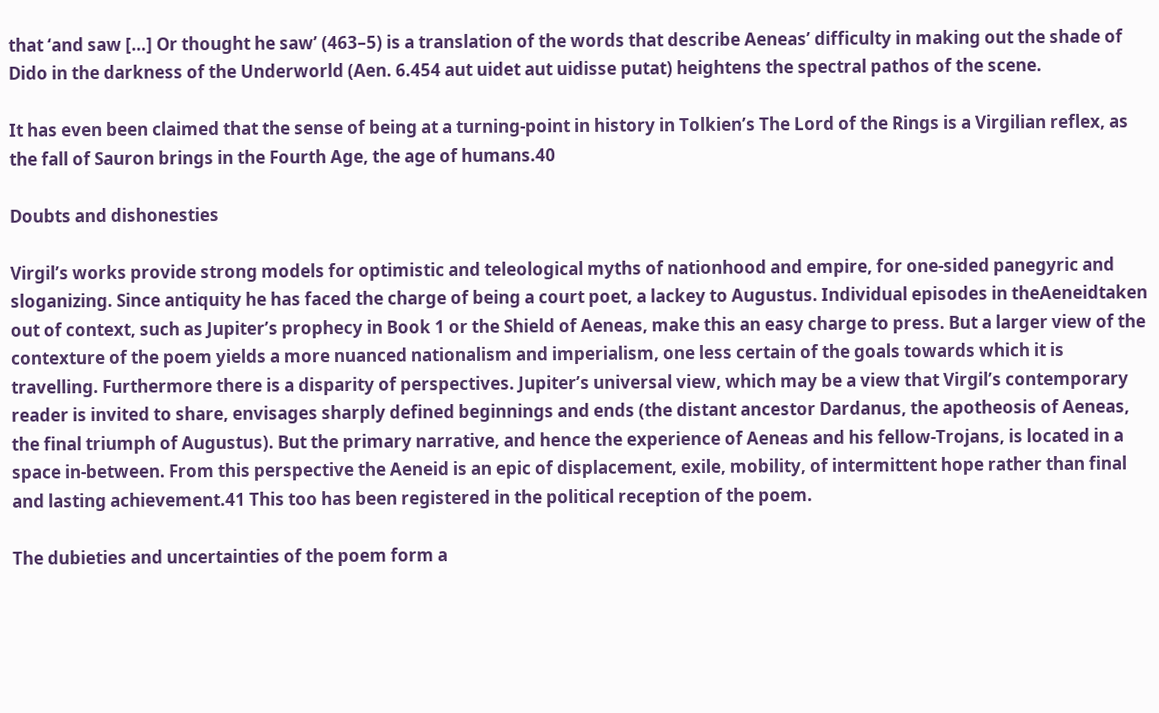that ‘and saw […] Or thought he saw’ (463–5) is a translation of the words that describe Aeneas’ difficulty in making out the shade of Dido in the darkness of the Underworld (Aen. 6.454 aut uidet aut uidisse putat) heightens the spectral pathos of the scene.

It has even been claimed that the sense of being at a turning-point in history in Tolkien’s The Lord of the Rings is a Virgilian reflex, as the fall of Sauron brings in the Fourth Age, the age of humans.40

Doubts and dishonesties

Virgil’s works provide strong models for optimistic and teleological myths of nationhood and empire, for one-sided panegyric and sloganizing. Since antiquity he has faced the charge of being a court poet, a lackey to Augustus. Individual episodes in theAeneidtaken out of context, such as Jupiter’s prophecy in Book 1 or the Shield of Aeneas, make this an easy charge to press. But a larger view of the contexture of the poem yields a more nuanced nationalism and imperialism, one less certain of the goals towards which it is travelling. Furthermore there is a disparity of perspectives. Jupiter’s universal view, which may be a view that Virgil’s contemporary reader is invited to share, envisages sharply defined beginnings and ends (the distant ancestor Dardanus, the apotheosis of Aeneas, the final triumph of Augustus). But the primary narrative, and hence the experience of Aeneas and his fellow-Trojans, is located in a space in-between. From this perspective the Aeneid is an epic of displacement, exile, mobility, of intermittent hope rather than final and lasting achievement.41 This too has been registered in the political reception of the poem.

The dubieties and uncertainties of the poem form a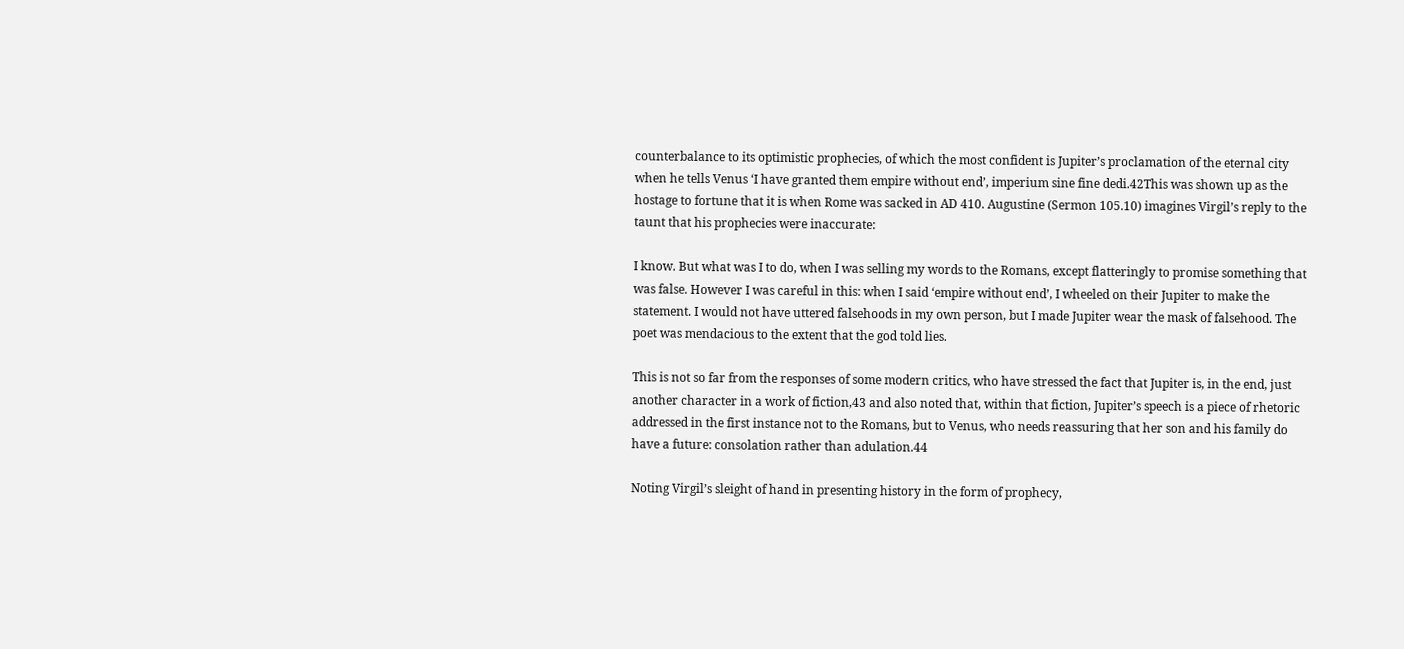counterbalance to its optimistic prophecies, of which the most confident is Jupiter’s proclamation of the eternal city when he tells Venus ‘I have granted them empire without end’, imperium sine fine dedi.42This was shown up as the hostage to fortune that it is when Rome was sacked in AD 410. Augustine (Sermon 105.10) imagines Virgil’s reply to the taunt that his prophecies were inaccurate:

I know. But what was I to do, when I was selling my words to the Romans, except flatteringly to promise something that was false. However I was careful in this: when I said ‘empire without end’, I wheeled on their Jupiter to make the statement. I would not have uttered falsehoods in my own person, but I made Jupiter wear the mask of falsehood. The poet was mendacious to the extent that the god told lies.

This is not so far from the responses of some modern critics, who have stressed the fact that Jupiter is, in the end, just another character in a work of fiction,43 and also noted that, within that fiction, Jupiter’s speech is a piece of rhetoric addressed in the first instance not to the Romans, but to Venus, who needs reassuring that her son and his family do have a future: consolation rather than adulation.44

Noting Virgil’s sleight of hand in presenting history in the form of prophecy,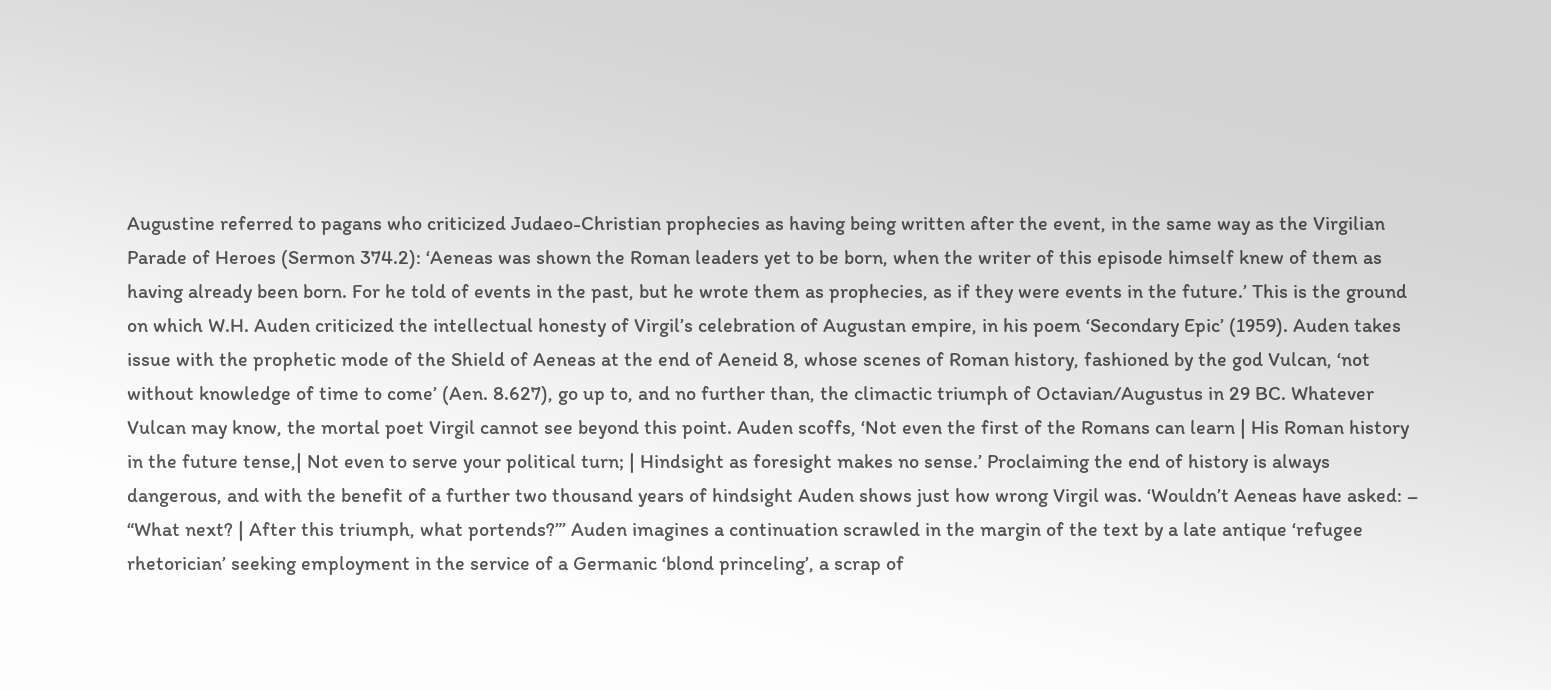Augustine referred to pagans who criticized Judaeo-Christian prophecies as having being written after the event, in the same way as the Virgilian Parade of Heroes (Sermon 374.2): ‘Aeneas was shown the Roman leaders yet to be born, when the writer of this episode himself knew of them as having already been born. For he told of events in the past, but he wrote them as prophecies, as if they were events in the future.’ This is the ground on which W.H. Auden criticized the intellectual honesty of Virgil’s celebration of Augustan empire, in his poem ‘Secondary Epic’ (1959). Auden takes issue with the prophetic mode of the Shield of Aeneas at the end of Aeneid 8, whose scenes of Roman history, fashioned by the god Vulcan, ‘not without knowledge of time to come’ (Aen. 8.627), go up to, and no further than, the climactic triumph of Octavian/Augustus in 29 BC. Whatever Vulcan may know, the mortal poet Virgil cannot see beyond this point. Auden scoffs, ‘Not even the first of the Romans can learn | His Roman history in the future tense,| Not even to serve your political turn; | Hindsight as foresight makes no sense.’ Proclaiming the end of history is always dangerous, and with the benefit of a further two thousand years of hindsight Auden shows just how wrong Virgil was. ‘Wouldn’t Aeneas have asked: – “What next? | After this triumph, what portends?”’ Auden imagines a continuation scrawled in the margin of the text by a late antique ‘refugee rhetorician’ seeking employment in the service of a Germanic ‘blond princeling’, a scrap of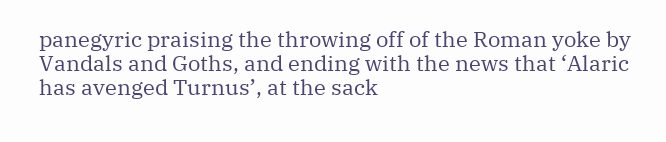panegyric praising the throwing off of the Roman yoke by Vandals and Goths, and ending with the news that ‘Alaric has avenged Turnus’, at the sack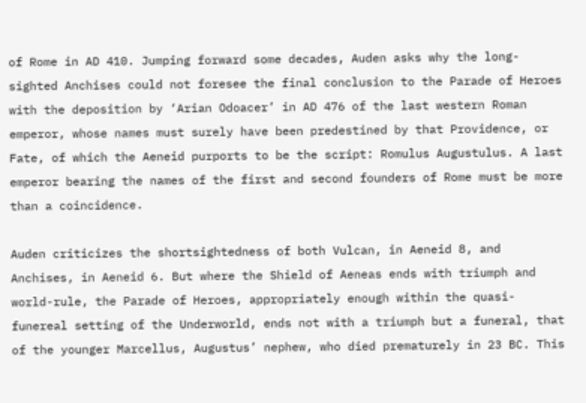of Rome in AD 410. Jumping forward some decades, Auden asks why the long-sighted Anchises could not foresee the final conclusion to the Parade of Heroes with the deposition by ‘Arian Odoacer’ in AD 476 of the last western Roman emperor, whose names must surely have been predestined by that Providence, or Fate, of which the Aeneid purports to be the script: Romulus Augustulus. A last emperor bearing the names of the first and second founders of Rome must be more than a coincidence.

Auden criticizes the shortsightedness of both Vulcan, in Aeneid 8, and Anchises, in Aeneid 6. But where the Shield of Aeneas ends with triumph and world-rule, the Parade of Heroes, appropriately enough within the quasi-funereal setting of the Underworld, ends not with a triumph but a funeral, that of the younger Marcellus, Augustus’ nephew, who died prematurely in 23 BC. This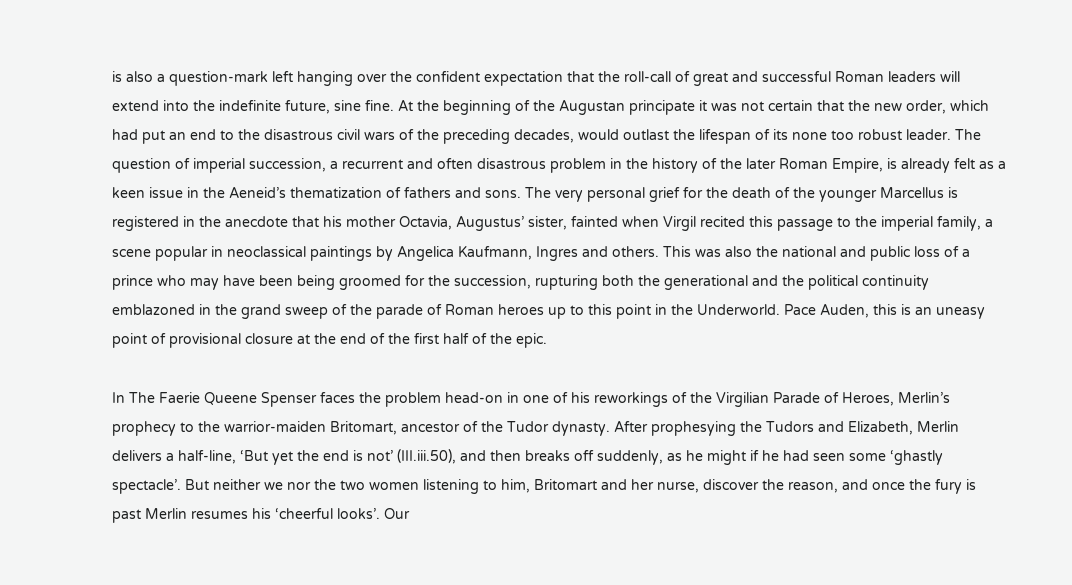is also a question-mark left hanging over the confident expectation that the roll-call of great and successful Roman leaders will extend into the indefinite future, sine fine. At the beginning of the Augustan principate it was not certain that the new order, which had put an end to the disastrous civil wars of the preceding decades, would outlast the lifespan of its none too robust leader. The question of imperial succession, a recurrent and often disastrous problem in the history of the later Roman Empire, is already felt as a keen issue in the Aeneid’s thematization of fathers and sons. The very personal grief for the death of the younger Marcellus is registered in the anecdote that his mother Octavia, Augustus’ sister, fainted when Virgil recited this passage to the imperial family, a scene popular in neoclassical paintings by Angelica Kaufmann, Ingres and others. This was also the national and public loss of a prince who may have been being groomed for the succession, rupturing both the generational and the political continuity emblazoned in the grand sweep of the parade of Roman heroes up to this point in the Underworld. Pace Auden, this is an uneasy point of provisional closure at the end of the first half of the epic.

In The Faerie Queene Spenser faces the problem head-on in one of his reworkings of the Virgilian Parade of Heroes, Merlin’s prophecy to the warrior-maiden Britomart, ancestor of the Tudor dynasty. After prophesying the Tudors and Elizabeth, Merlin delivers a half-line, ‘But yet the end is not’ (III.iii.50), and then breaks off suddenly, as he might if he had seen some ‘ghastly spectacle’. But neither we nor the two women listening to him, Britomart and her nurse, discover the reason, and once the fury is past Merlin resumes his ‘cheerful looks’. Our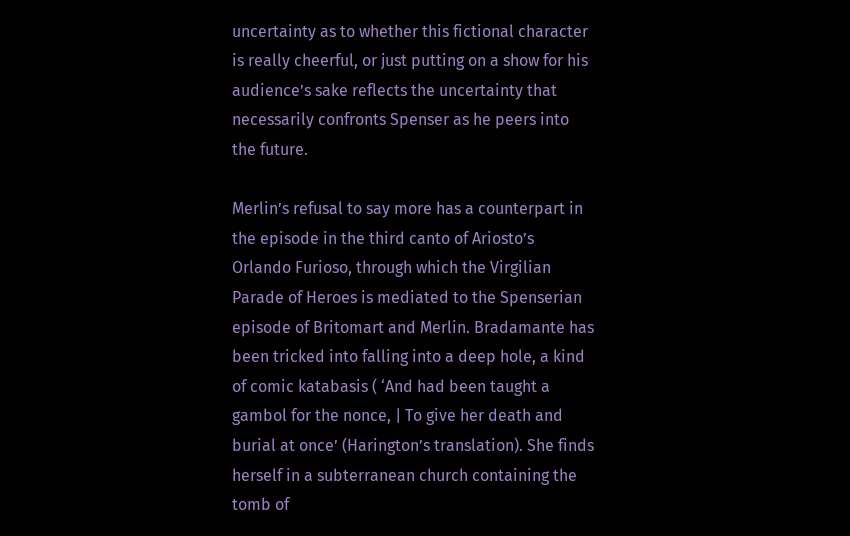uncertainty as to whether this fictional character is really cheerful, or just putting on a show for his audience’s sake reflects the uncertainty that necessarily confronts Spenser as he peers into the future.

Merlin’s refusal to say more has a counterpart in the episode in the third canto of Ariosto’s Orlando Furioso, through which the Virgilian Parade of Heroes is mediated to the Spenserian episode of Britomart and Merlin. Bradamante has been tricked into falling into a deep hole, a kind of comic katabasis ( ‘And had been taught a gambol for the nonce, | To give her death and burial at once’ (Harington’s translation). She finds herself in a subterranean church containing the tomb of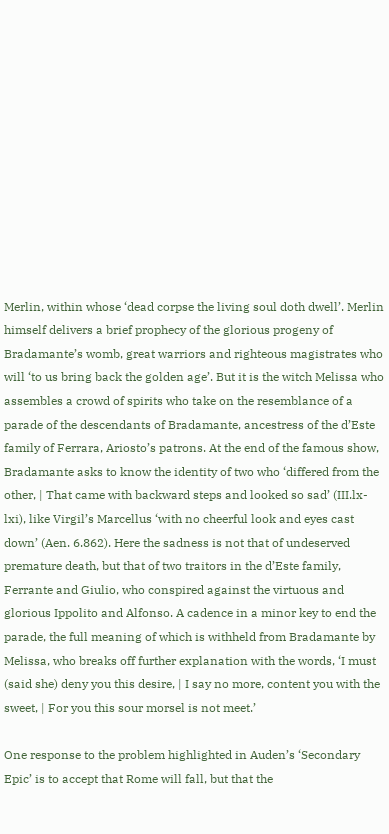Merlin, within whose ‘dead corpse the living soul doth dwell’. Merlin himself delivers a brief prophecy of the glorious progeny of Bradamante’s womb, great warriors and righteous magistrates who will ‘to us bring back the golden age’. But it is the witch Melissa who assembles a crowd of spirits who take on the resemblance of a parade of the descendants of Bradamante, ancestress of the d’Este family of Ferrara, Ariosto’s patrons. At the end of the famous show, Bradamante asks to know the identity of two who ‘differed from the other, | That came with backward steps and looked so sad’ (III.lx-lxi), like Virgil’s Marcellus ‘with no cheerful look and eyes cast down’ (Aen. 6.862). Here the sadness is not that of undeserved premature death, but that of two traitors in the d’Este family, Ferrante and Giulio, who conspired against the virtuous and glorious Ippolito and Alfonso. A cadence in a minor key to end the parade, the full meaning of which is withheld from Bradamante by Melissa, who breaks off further explanation with the words, ‘I must (said she) deny you this desire, | I say no more, content you with the sweet, | For you this sour morsel is not meet.’

One response to the problem highlighted in Auden’s ‘Secondary Epic’ is to accept that Rome will fall, but that the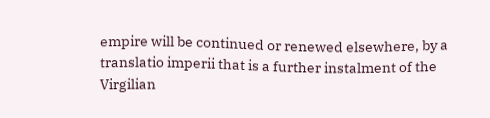empire will be continued or renewed elsewhere, by a translatio imperii that is a further instalment of the Virgilian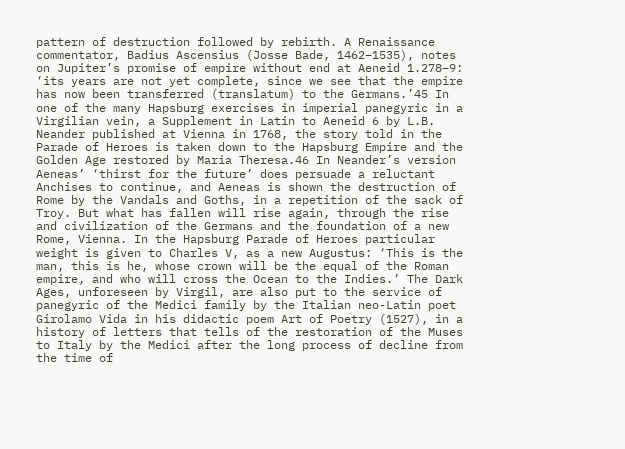pattern of destruction followed by rebirth. A Renaissance commentator, Badius Ascensius (Josse Bade, 1462–1535), notes on Jupiter’s promise of empire without end at Aeneid 1.278–9: ‘its years are not yet complete, since we see that the empire has now been transferred (translatum) to the Germans.’45 In one of the many Hapsburg exercises in imperial panegyric in a Virgilian vein, a Supplement in Latin to Aeneid 6 by L.B. Neander published at Vienna in 1768, the story told in the Parade of Heroes is taken down to the Hapsburg Empire and the Golden Age restored by Maria Theresa.46 In Neander’s version Aeneas’ ‘thirst for the future’ does persuade a reluctant Anchises to continue, and Aeneas is shown the destruction of Rome by the Vandals and Goths, in a repetition of the sack of Troy. But what has fallen will rise again, through the rise and civilization of the Germans and the foundation of a new Rome, Vienna. In the Hapsburg Parade of Heroes particular weight is given to Charles V, as a new Augustus: ‘This is the man, this is he, whose crown will be the equal of the Roman empire, and who will cross the Ocean to the Indies.’ The Dark Ages, unforeseen by Virgil, are also put to the service of panegyric of the Medici family by the Italian neo-Latin poet Girolamo Vida in his didactic poem Art of Poetry (1527), in a history of letters that tells of the restoration of the Muses to Italy by the Medici after the long process of decline from the time of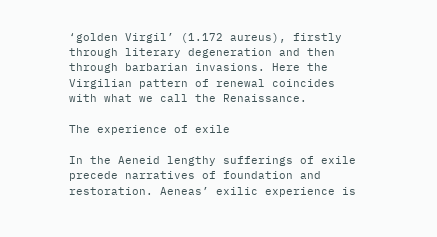‘golden Virgil’ (1.172 aureus), firstly through literary degeneration and then through barbarian invasions. Here the Virgilian pattern of renewal coincides with what we call the Renaissance.

The experience of exile

In the Aeneid lengthy sufferings of exile precede narratives of foundation and restoration. Aeneas’ exilic experience is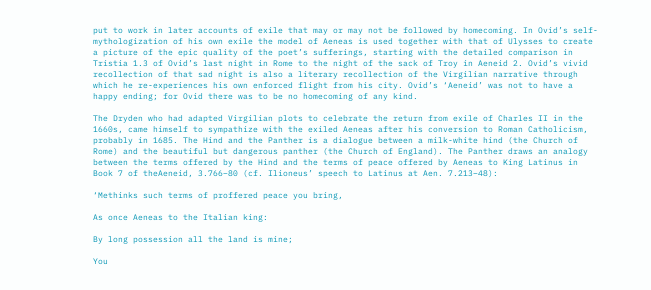put to work in later accounts of exile that may or may not be followed by homecoming. In Ovid’s self-mythologization of his own exile the model of Aeneas is used together with that of Ulysses to create a picture of the epic quality of the poet’s sufferings, starting with the detailed comparison in Tristia 1.3 of Ovid’s last night in Rome to the night of the sack of Troy in Aeneid 2. Ovid’s vivid recollection of that sad night is also a literary recollection of the Virgilian narrative through which he re-experiences his own enforced flight from his city. Ovid’s ‘Aeneid’ was not to have a happy ending; for Ovid there was to be no homecoming of any kind.

The Dryden who had adapted Virgilian plots to celebrate the return from exile of Charles II in the 1660s, came himself to sympathize with the exiled Aeneas after his conversion to Roman Catholicism, probably in 1685. The Hind and the Panther is a dialogue between a milk-white hind (the Church of Rome) and the beautiful but dangerous panther (the Church of England). The Panther draws an analogy between the terms offered by the Hind and the terms of peace offered by Aeneas to King Latinus in Book 7 of theAeneid, 3.766–80 (cf. Ilioneus’ speech to Latinus at Aen. 7.213–48):

‘Methinks such terms of proffered peace you bring,

As once Aeneas to the Italian king:

By long possession all the land is mine;

You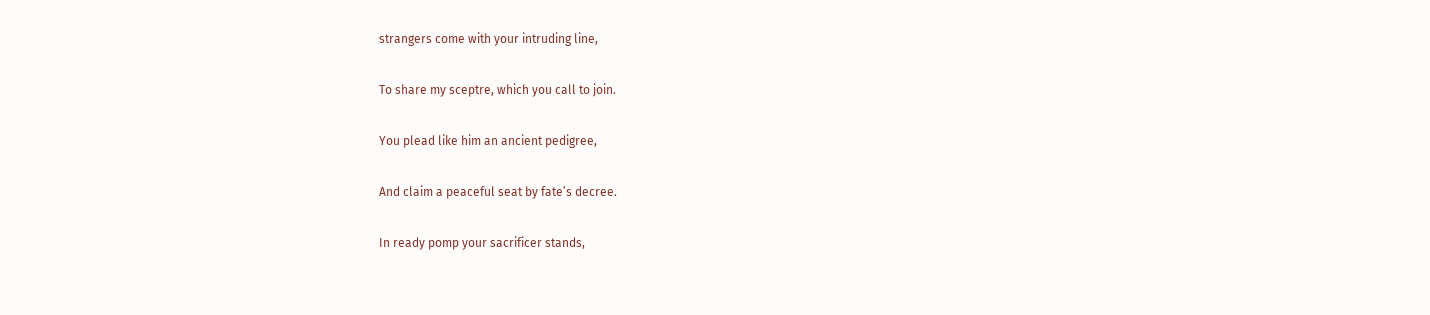strangers come with your intruding line,

To share my sceptre, which you call to join.

You plead like him an ancient pedigree,

And claim a peaceful seat by fate’s decree.

In ready pomp your sacrificer stands,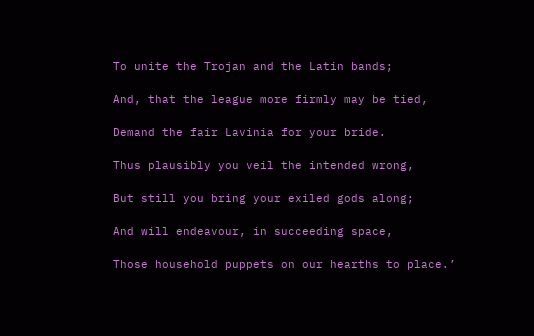To unite the Trojan and the Latin bands;

And, that the league more firmly may be tied,

Demand the fair Lavinia for your bride.

Thus plausibly you veil the intended wrong,

But still you bring your exiled gods along;

And will endeavour, in succeeding space,

Those household puppets on our hearths to place.’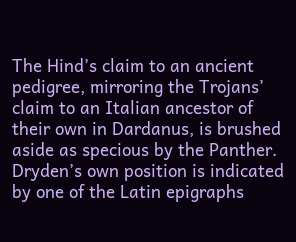The Hind’s claim to an ancient pedigree, mirroring the Trojans’ claim to an Italian ancestor of their own in Dardanus, is brushed aside as specious by the Panther. Dryden’s own position is indicated by one of the Latin epigraphs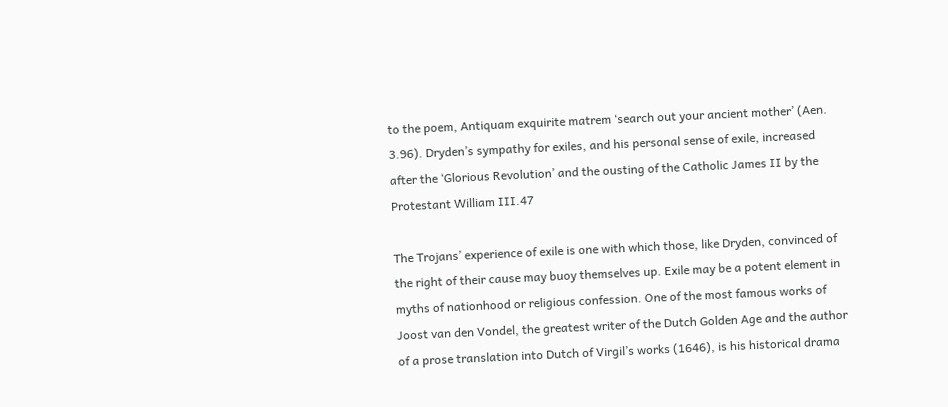to the poem, Antiquam exquirite matrem ‘search out your ancient mother’ (Aen. 3.96). Dryden’s sympathy for exiles, and his personal sense of exile, increased after the ‘Glorious Revolution’ and the ousting of the Catholic James II by the Protestant William III.47

The Trojans’ experience of exile is one with which those, like Dryden, convinced of the right of their cause may buoy themselves up. Exile may be a potent element in myths of nationhood or religious confession. One of the most famous works of Joost van den Vondel, the greatest writer of the Dutch Golden Age and the author of a prose translation into Dutch of Virgil’s works (1646), is his historical drama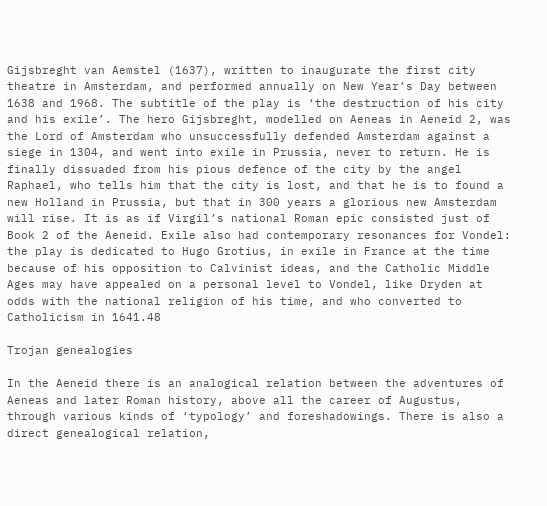Gijsbreght van Aemstel (1637), written to inaugurate the first city theatre in Amsterdam, and performed annually on New Year’s Day between 1638 and 1968. The subtitle of the play is ‘the destruction of his city and his exile’. The hero Gijsbreght, modelled on Aeneas in Aeneid 2, was the Lord of Amsterdam who unsuccessfully defended Amsterdam against a siege in 1304, and went into exile in Prussia, never to return. He is finally dissuaded from his pious defence of the city by the angel Raphael, who tells him that the city is lost, and that he is to found a new Holland in Prussia, but that in 300 years a glorious new Amsterdam will rise. It is as if Virgil’s national Roman epic consisted just of Book 2 of the Aeneid. Exile also had contemporary resonances for Vondel: the play is dedicated to Hugo Grotius, in exile in France at the time because of his opposition to Calvinist ideas, and the Catholic Middle Ages may have appealed on a personal level to Vondel, like Dryden at odds with the national religion of his time, and who converted to Catholicism in 1641.48

Trojan genealogies

In the Aeneid there is an analogical relation between the adventures of Aeneas and later Roman history, above all the career of Augustus, through various kinds of ‘typology’ and foreshadowings. There is also a direct genealogical relation,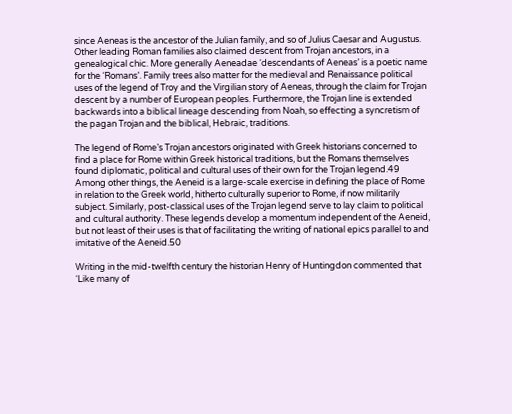since Aeneas is the ancestor of the Julian family, and so of Julius Caesar and Augustus. Other leading Roman families also claimed descent from Trojan ancestors, in a genealogical chic. More generally Aeneadae ‘descendants of Aeneas’ is a poetic name for the ‘Romans’. Family trees also matter for the medieval and Renaissance political uses of the legend of Troy and the Virgilian story of Aeneas, through the claim for Trojan descent by a number of European peoples. Furthermore, the Trojan line is extended backwards into a biblical lineage descending from Noah, so effecting a syncretism of the pagan Trojan and the biblical, Hebraic, traditions.

The legend of Rome’s Trojan ancestors originated with Greek historians concerned to find a place for Rome within Greek historical traditions, but the Romans themselves found diplomatic, political and cultural uses of their own for the Trojan legend.49 Among other things, the Aeneid is a large-scale exercise in defining the place of Rome in relation to the Greek world, hitherto culturally superior to Rome, if now militarily subject. Similarly, post-classical uses of the Trojan legend serve to lay claim to political and cultural authority. These legends develop a momentum independent of the Aeneid, but not least of their uses is that of facilitating the writing of national epics parallel to and imitative of the Aeneid.50

Writing in the mid-twelfth century the historian Henry of Huntingdon commented that ‘Like many of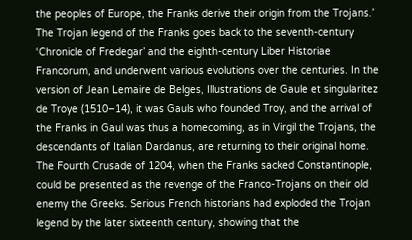the peoples of Europe, the Franks derive their origin from the Trojans.’ The Trojan legend of the Franks goes back to the seventh-century ‘Chronicle of Fredegar’ and the eighth-century Liber Historiae Francorum, and underwent various evolutions over the centuries. In the version of Jean Lemaire de Belges, Illustrations de Gaule et singularitez de Troye (1510–14), it was Gauls who founded Troy, and the arrival of the Franks in Gaul was thus a homecoming, as in Virgil the Trojans, the descendants of Italian Dardanus, are returning to their original home. The Fourth Crusade of 1204, when the Franks sacked Constantinople, could be presented as the revenge of the Franco-Trojans on their old enemy the Greeks. Serious French historians had exploded the Trojan legend by the later sixteenth century, showing that the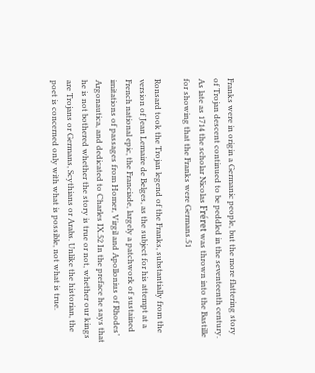Franks were in origin a Germanic people, but the more flattering story of Trojan descent continued to be peddled in the seventeenth century. As late as 1714 the scholar Nicolas Fréret was thrown into the Bastille for showing that the Franks were Germans.51

Ronsard took the Trojan legend of the Franks, substantially from the version of Jean Lemaire de Belges, as the subject for his attempt at a French national epic, the Franciade, largely a patchwork of sustained imitations of passages from Homer, Virgil and Apollonius of Rhodes’ Argonautica, and dedicated to Charles IX.52 In the preface he says that he is not bothered whether the story is true or not, whether our kings are Trojans or Germans, Scythians or Arabs. Unlike the historian, the poet is concerned only with what is possible, not what is true.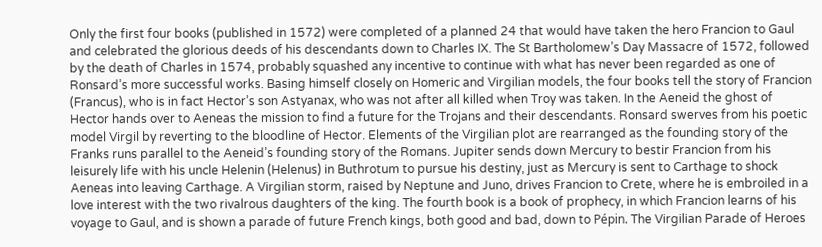Only the first four books (published in 1572) were completed of a planned 24 that would have taken the hero Francion to Gaul and celebrated the glorious deeds of his descendants down to Charles IX. The St Bartholomew’s Day Massacre of 1572, followed by the death of Charles in 1574, probably squashed any incentive to continue with what has never been regarded as one of Ronsard’s more successful works. Basing himself closely on Homeric and Virgilian models, the four books tell the story of Francion (Francus), who is in fact Hector’s son Astyanax, who was not after all killed when Troy was taken. In the Aeneid the ghost of Hector hands over to Aeneas the mission to find a future for the Trojans and their descendants. Ronsard swerves from his poetic model Virgil by reverting to the bloodline of Hector. Elements of the Virgilian plot are rearranged as the founding story of the Franks runs parallel to the Aeneid’s founding story of the Romans. Jupiter sends down Mercury to bestir Francion from his leisurely life with his uncle Helenin (Helenus) in Buthrotum to pursue his destiny, just as Mercury is sent to Carthage to shock Aeneas into leaving Carthage. A Virgilian storm, raised by Neptune and Juno, drives Francion to Crete, where he is embroiled in a love interest with the two rivalrous daughters of the king. The fourth book is a book of prophecy, in which Francion learns of his voyage to Gaul, and is shown a parade of future French kings, both good and bad, down to Pépin. The Virgilian Parade of Heroes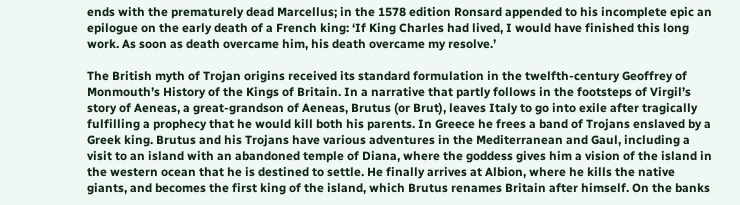ends with the prematurely dead Marcellus; in the 1578 edition Ronsard appended to his incomplete epic an epilogue on the early death of a French king: ‘If King Charles had lived, I would have finished this long work. As soon as death overcame him, his death overcame my resolve.’

The British myth of Trojan origins received its standard formulation in the twelfth-century Geoffrey of Monmouth’s History of the Kings of Britain. In a narrative that partly follows in the footsteps of Virgil’s story of Aeneas, a great-grandson of Aeneas, Brutus (or Brut), leaves Italy to go into exile after tragically fulfilling a prophecy that he would kill both his parents. In Greece he frees a band of Trojans enslaved by a Greek king. Brutus and his Trojans have various adventures in the Mediterranean and Gaul, including a visit to an island with an abandoned temple of Diana, where the goddess gives him a vision of the island in the western ocean that he is destined to settle. He finally arrives at Albion, where he kills the native giants, and becomes the first king of the island, which Brutus renames Britain after himself. On the banks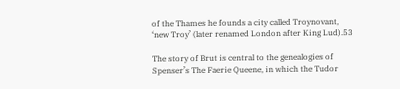of the Thames he founds a city called Troynovant, ‘new Troy’ (later renamed London after King Lud).53

The story of Brut is central to the genealogies of Spenser’s The Faerie Queene, in which the Tudor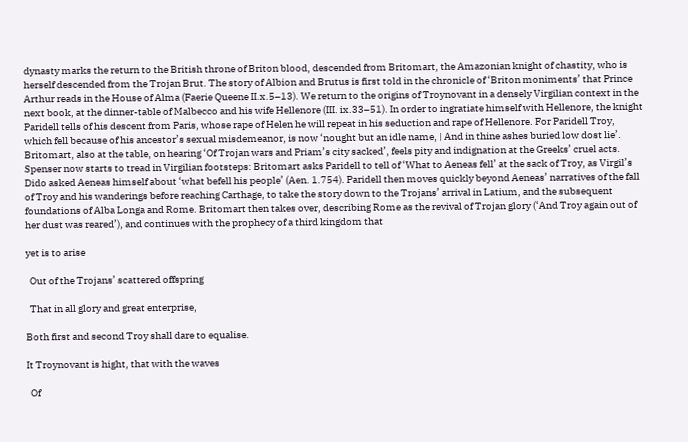dynasty marks the return to the British throne of Briton blood, descended from Britomart, the Amazonian knight of chastity, who is herself descended from the Trojan Brut. The story of Albion and Brutus is first told in the chronicle of ‘Briton moniments’ that Prince Arthur reads in the House of Alma (Faerie Queene II.x.5–13). We return to the origins of Troynovant in a densely Virgilian context in the next book, at the dinner-table of Malbecco and his wife Hellenore (III. ix.33–51). In order to ingratiate himself with Hellenore, the knight Paridell tells of his descent from Paris, whose rape of Helen he will repeat in his seduction and rape of Hellenore. For Paridell Troy, which fell because of his ancestor’s sexual misdemeanor, is now ‘nought but an idle name, | And in thine ashes buried low dost lie’. Britomart, also at the table, on hearing ‘Of Trojan wars and Priam’s city sacked’, feels pity and indignation at the Greeks’ cruel acts. Spenser now starts to tread in Virgilian footsteps: Britomart asks Paridell to tell of ‘What to Aeneas fell’ at the sack of Troy, as Virgil’s Dido asked Aeneas himself about ‘what befell his people’ (Aen. 1.754). Paridell then moves quickly beyond Aeneas’ narratives of the fall of Troy and his wanderings before reaching Carthage, to take the story down to the Trojans’ arrival in Latium, and the subsequent foundations of Alba Longa and Rome. Britomart then takes over, describing Rome as the revival of Trojan glory (‘And Troy again out of her dust was reared’), and continues with the prophecy of a third kingdom that

yet is to arise

  Out of the Trojans’ scattered offspring

  That in all glory and great enterprise,

Both first and second Troy shall dare to equalise.

It Troynovant is hight, that with the waves

  Of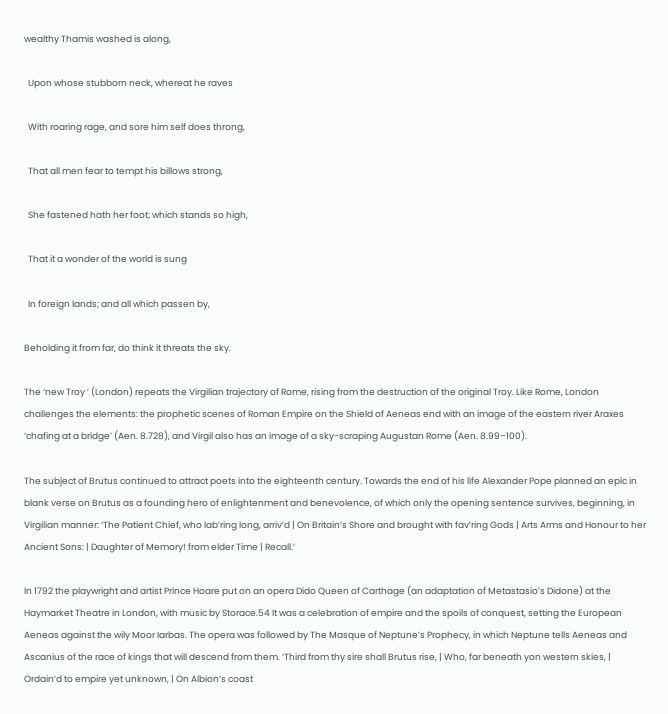wealthy Thamis washed is along,

  Upon whose stubborn neck, whereat he raves

  With roaring rage, and sore him self does throng,

  That all men fear to tempt his billows strong,

  She fastened hath her foot; which stands so high,

  That it a wonder of the world is sung

  In foreign lands; and all which passen by,

Beholding it from far, do think it threats the sky.

The ‘new Troy ’ (London) repeats the Virgilian trajectory of Rome, rising from the destruction of the original Troy. Like Rome, London challenges the elements: the prophetic scenes of Roman Empire on the Shield of Aeneas end with an image of the eastern river Araxes ‘chafing at a bridge’ (Aen. 8.728), and Virgil also has an image of a sky-scraping Augustan Rome (Aen. 8.99–100).

The subject of Brutus continued to attract poets into the eighteenth century. Towards the end of his life Alexander Pope planned an epic in blank verse on Brutus as a founding hero of enlightenment and benevolence, of which only the opening sentence survives, beginning, in Virgilian manner: ‘The Patient Chief, who lab’ring long, arriv’d | On Britain’s Shore and brought with fav’ring Gods | Arts Arms and Honour to her Ancient Sons: | Daughter of Memory! from elder Time | Recall.’

In 1792 the playwright and artist Prince Hoare put on an opera Dido Queen of Carthage (an adaptation of Metastasio’s Didone) at the Haymarket Theatre in London, with music by Storace.54 It was a celebration of empire and the spoils of conquest, setting the European Aeneas against the wily Moor Iarbas. The opera was followed by The Masque of Neptune’s Prophecy, in which Neptune tells Aeneas and Ascanius of the race of kings that will descend from them. ‘Third from thy sire shall Brutus rise, | Who, far beneath yon western skies, | Ordain’d to empire yet unknown, | On Albion’s coast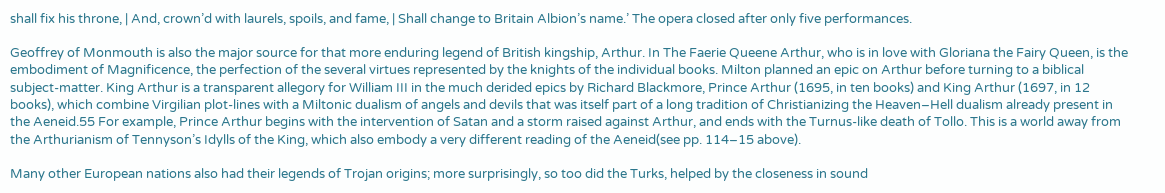shall fix his throne, | And, crown’d with laurels, spoils, and fame, | Shall change to Britain Albion’s name.’ The opera closed after only five performances.

Geoffrey of Monmouth is also the major source for that more enduring legend of British kingship, Arthur. In The Faerie Queene Arthur, who is in love with Gloriana the Fairy Queen, is the embodiment of Magnificence, the perfection of the several virtues represented by the knights of the individual books. Milton planned an epic on Arthur before turning to a biblical subject-matter. King Arthur is a transparent allegory for William III in the much derided epics by Richard Blackmore, Prince Arthur (1695, in ten books) and King Arthur (1697, in 12 books), which combine Virgilian plot-lines with a Miltonic dualism of angels and devils that was itself part of a long tradition of Christianizing the Heaven–Hell dualism already present in the Aeneid.55 For example, Prince Arthur begins with the intervention of Satan and a storm raised against Arthur, and ends with the Turnus-like death of Tollo. This is a world away from the Arthurianism of Tennyson’s Idylls of the King, which also embody a very different reading of the Aeneid(see pp. 114–15 above).

Many other European nations also had their legends of Trojan origins; more surprisingly, so too did the Turks, helped by the closeness in sound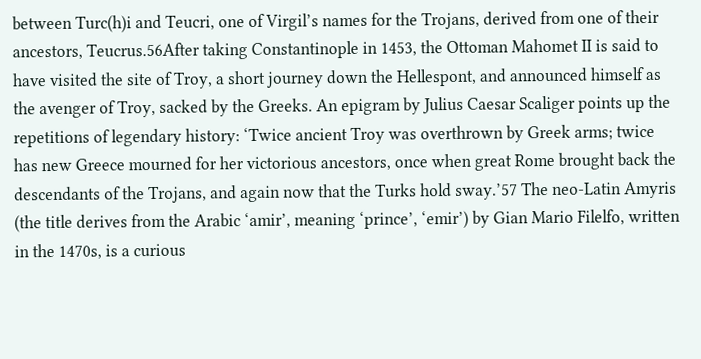between Turc(h)i and Teucri, one of Virgil’s names for the Trojans, derived from one of their ancestors, Teucrus.56After taking Constantinople in 1453, the Ottoman Mahomet II is said to have visited the site of Troy, a short journey down the Hellespont, and announced himself as the avenger of Troy, sacked by the Greeks. An epigram by Julius Caesar Scaliger points up the repetitions of legendary history: ‘Twice ancient Troy was overthrown by Greek arms; twice has new Greece mourned for her victorious ancestors, once when great Rome brought back the descendants of the Trojans, and again now that the Turks hold sway.’57 The neo-Latin Amyris (the title derives from the Arabic ‘amir’, meaning ‘prince’, ‘emir’) by Gian Mario Filelfo, written in the 1470s, is a curious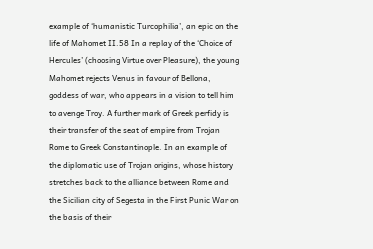example of ‘humanistic Turcophilia’, an epic on the life of Mahomet II.58 In a replay of the ‘Choice of Hercules’ (choosing Virtue over Pleasure), the young Mahomet rejects Venus in favour of Bellona, goddess of war, who appears in a vision to tell him to avenge Troy. A further mark of Greek perfidy is their transfer of the seat of empire from Trojan Rome to Greek Constantinople. In an example of the diplomatic use of Trojan origins, whose history stretches back to the alliance between Rome and the Sicilian city of Segesta in the First Punic War on the basis of their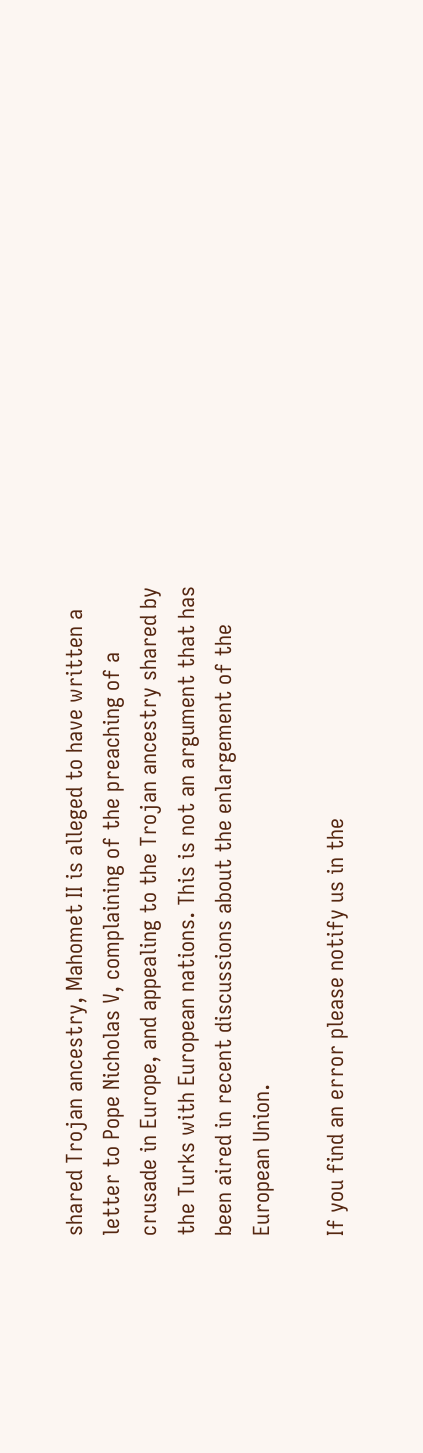shared Trojan ancestry, Mahomet II is alleged to have written a letter to Pope Nicholas V, complaining of the preaching of a crusade in Europe, and appealing to the Trojan ancestry shared by the Turks with European nations. This is not an argument that has been aired in recent discussions about the enlargement of the European Union.

If you find an error please notify us in the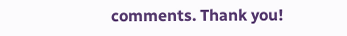comments. Thank you!